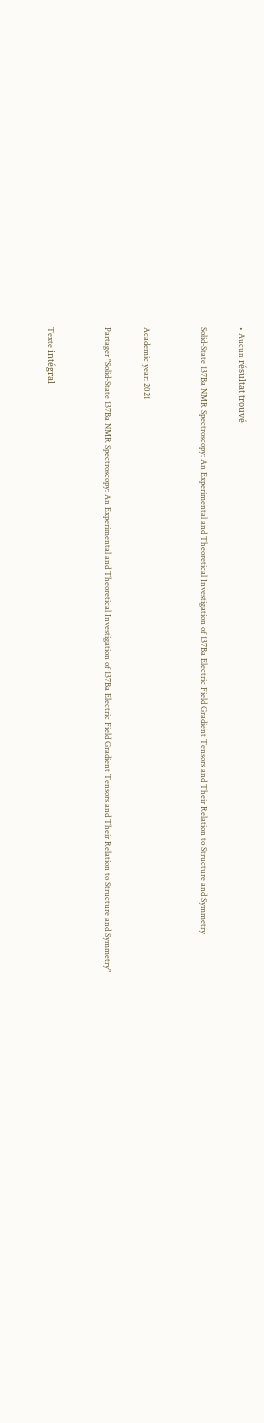• Aucun résultat trouvé

Solid-State 137Ba NMR Spectroscopy: An Experimental and Theoretical Investigation of 137Ba Electric Field Gradient Tensors and Their Relation to Structure and Symmetry


Academic year: 2021

Partager "Solid-State 137Ba NMR Spectroscopy: An Experimental and Theoretical Investigation of 137Ba Electric Field Gradient Tensors and Their Relation to Structure and Symmetry"


Texte intégral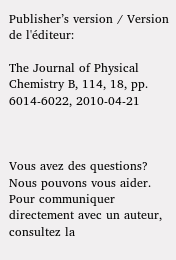Publisher’s version / Version de l'éditeur:

The Journal of Physical Chemistry B, 114, 18, pp. 6014-6022, 2010-04-21



Vous avez des questions? Nous pouvons vous aider. Pour communiquer directement avec un auteur, consultez la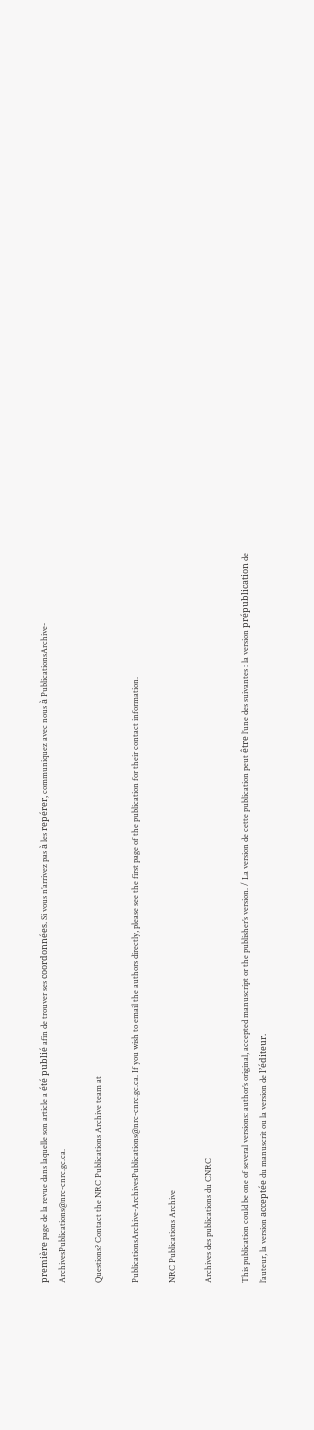première page de la revue dans laquelle son article a été publié afin de trouver ses coordonnées. Si vous n’arrivez pas à les repérer, communiquez avec nous à PublicationsArchive-ArchivesPublications@nrc-cnrc.gc.ca.

Questions? Contact the NRC Publications Archive team at

PublicationsArchive-ArchivesPublications@nrc-cnrc.gc.ca. If you wish to email the authors directly, please see the first page of the publication for their contact information.

NRC Publications Archive

Archives des publications du CNRC

This publication could be one of several versions: author’s original, accepted manuscript or the publisher’s version. / La version de cette publication peut être l’une des suivantes : la version prépublication de l’auteur, la version acceptée du manuscrit ou la version de l’éditeur.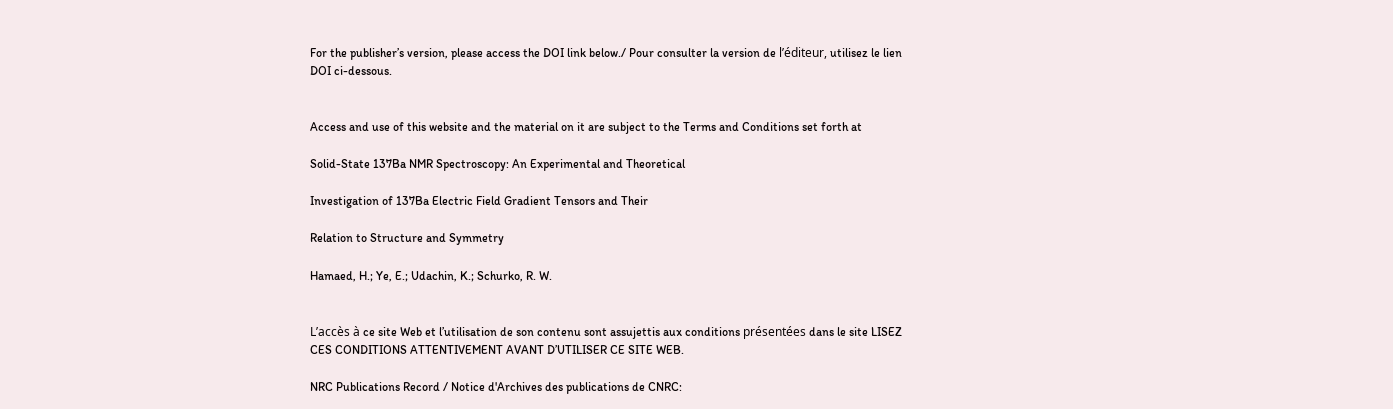For the publisher’s version, please access the DOI link below./ Pour consulter la version de l’éditeur, utilisez le lien DOI ci-dessous.


Access and use of this website and the material on it are subject to the Terms and Conditions set forth at

Solid-State 137Ba NMR Spectroscopy: An Experimental and Theoretical

Investigation of 137Ba Electric Field Gradient Tensors and Their

Relation to Structure and Symmetry

Hamaed, H.; Ye, E.; Udachin, K.; Schurko, R. W.


L’accès à ce site Web et l’utilisation de son contenu sont assujettis aux conditions présentées dans le site LISEZ CES CONDITIONS ATTENTIVEMENT AVANT D’UTILISER CE SITE WEB.

NRC Publications Record / Notice d'Archives des publications de CNRC: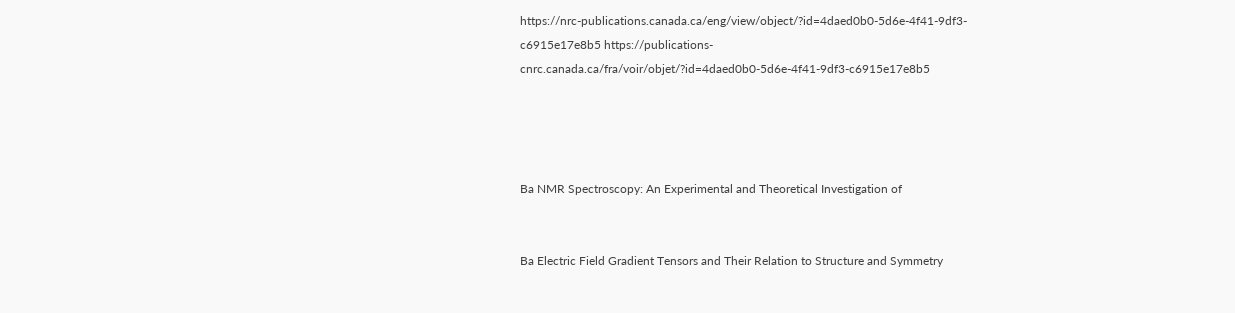https://nrc-publications.canada.ca/eng/view/object/?id=4daed0b0-5d6e-4f41-9df3-c6915e17e8b5 https://publications-cnrc.canada.ca/fra/voir/objet/?id=4daed0b0-5d6e-4f41-9df3-c6915e17e8b5




Ba NMR Spectroscopy: An Experimental and Theoretical Investigation of


Ba Electric Field Gradient Tensors and Their Relation to Structure and Symmetry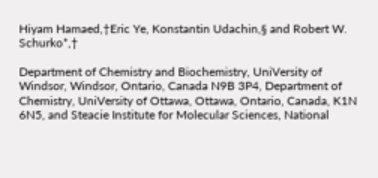Hiyam Hamaed,†Eric Ye, Konstantin Udachin,§ and Robert W. Schurko*,†

Department of Chemistry and Biochemistry, UniVersity of Windsor, Windsor, Ontario, Canada N9B 3P4, Department of Chemistry, UniVersity of Ottawa, Ottawa, Ontario, Canada, K1N 6N5, and Steacie Institute for Molecular Sciences, National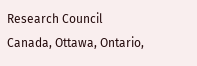Research Council Canada, Ottawa, Ontario,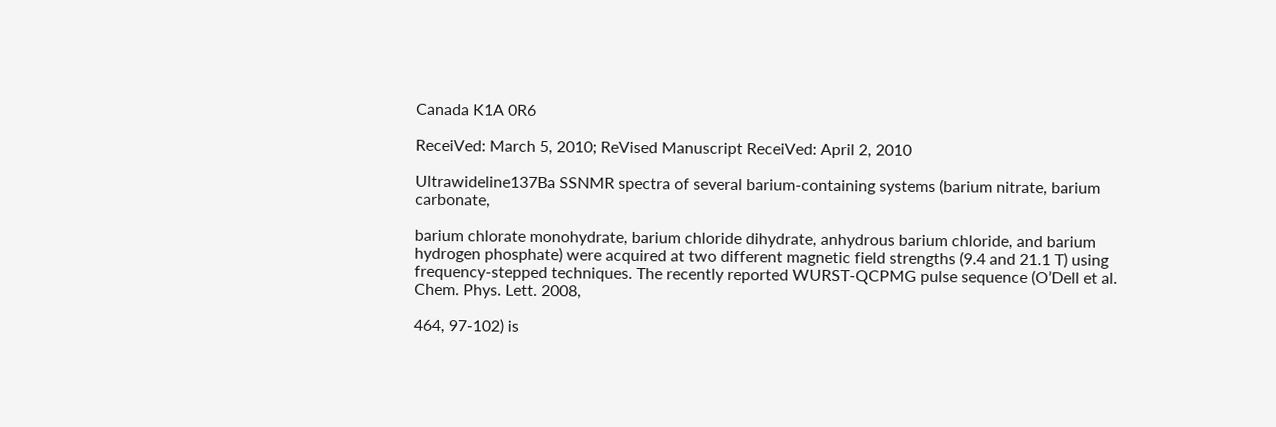Canada K1A 0R6

ReceiVed: March 5, 2010; ReVised Manuscript ReceiVed: April 2, 2010

Ultrawideline137Ba SSNMR spectra of several barium-containing systems (barium nitrate, barium carbonate,

barium chlorate monohydrate, barium chloride dihydrate, anhydrous barium chloride, and barium hydrogen phosphate) were acquired at two different magnetic field strengths (9.4 and 21.1 T) using frequency-stepped techniques. The recently reported WURST-QCPMG pulse sequence (O’Dell et al. Chem. Phys. Lett. 2008,

464, 97-102) is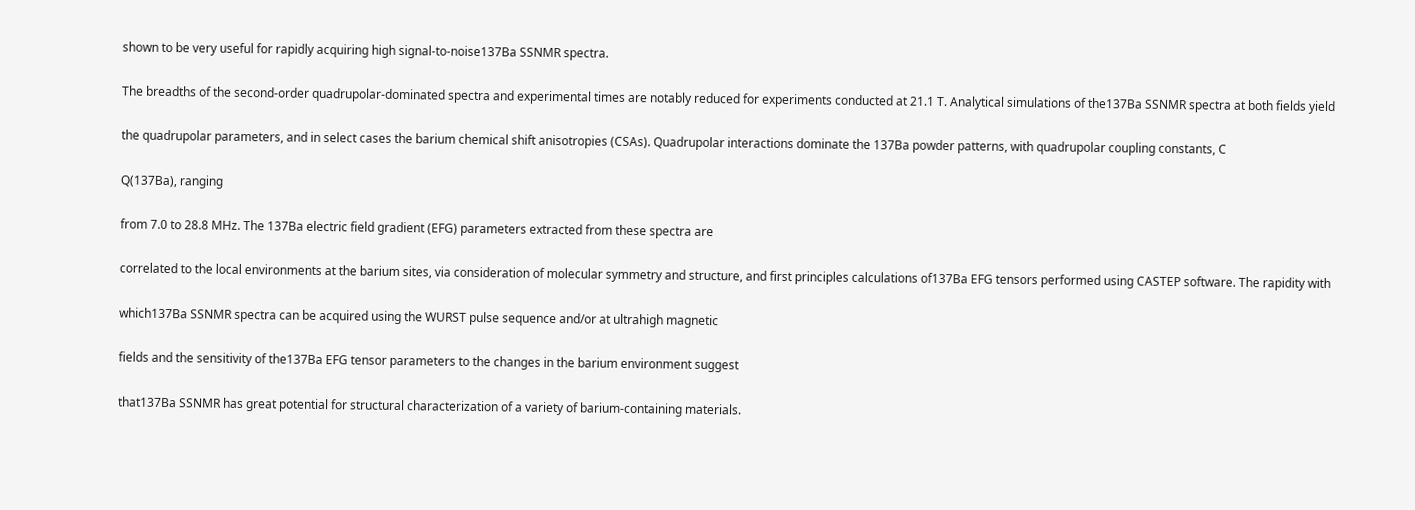shown to be very useful for rapidly acquiring high signal-to-noise137Ba SSNMR spectra.

The breadths of the second-order quadrupolar-dominated spectra and experimental times are notably reduced for experiments conducted at 21.1 T. Analytical simulations of the137Ba SSNMR spectra at both fields yield

the quadrupolar parameters, and in select cases the barium chemical shift anisotropies (CSAs). Quadrupolar interactions dominate the 137Ba powder patterns, with quadrupolar coupling constants, C

Q(137Ba), ranging

from 7.0 to 28.8 MHz. The 137Ba electric field gradient (EFG) parameters extracted from these spectra are

correlated to the local environments at the barium sites, via consideration of molecular symmetry and structure, and first principles calculations of137Ba EFG tensors performed using CASTEP software. The rapidity with

which137Ba SSNMR spectra can be acquired using the WURST pulse sequence and/or at ultrahigh magnetic

fields and the sensitivity of the137Ba EFG tensor parameters to the changes in the barium environment suggest

that137Ba SSNMR has great potential for structural characterization of a variety of barium-containing materials.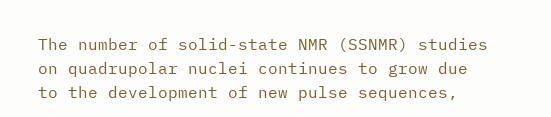The number of solid-state NMR (SSNMR) studies on quadrupolar nuclei continues to grow due to the development of new pulse sequences,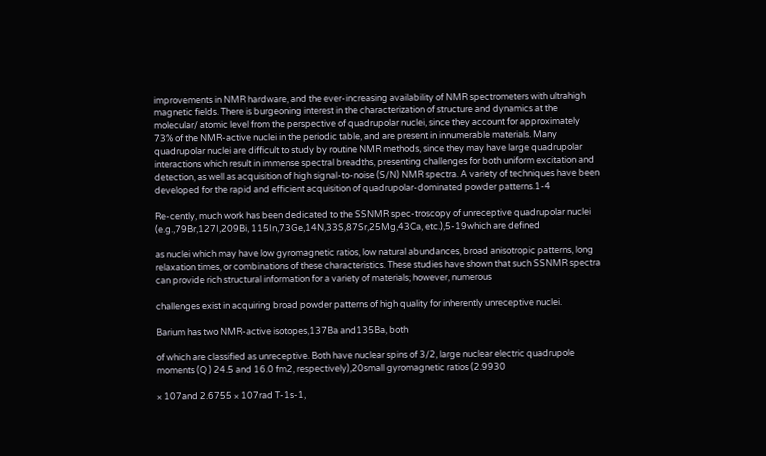improvements in NMR hardware, and the ever-increasing availability of NMR spectrometers with ultrahigh magnetic fields. There is burgeoning interest in the characterization of structure and dynamics at the molecular/ atomic level from the perspective of quadrupolar nuclei, since they account for approximately 73% of the NMR-active nuclei in the periodic table, and are present in innumerable materials. Many quadrupolar nuclei are difficult to study by routine NMR methods, since they may have large quadrupolar interactions which result in immense spectral breadths, presenting challenges for both uniform excitation and detection, as well as acquisition of high signal-to-noise (S/N) NMR spectra. A variety of techniques have been developed for the rapid and efficient acquisition of quadrupolar-dominated powder patterns.1-4

Re-cently, much work has been dedicated to the SSNMR spec-troscopy of unreceptive quadrupolar nuclei (e.g.,79Br,127I,209Bi, 115In,73Ge,14N,33S,87Sr,25Mg,43Ca, etc.),5-19which are defined

as nuclei which may have low gyromagnetic ratios, low natural abundances, broad anisotropic patterns, long relaxation times, or combinations of these characteristics. These studies have shown that such SSNMR spectra can provide rich structural information for a variety of materials; however, numerous

challenges exist in acquiring broad powder patterns of high quality for inherently unreceptive nuclei.

Barium has two NMR-active isotopes,137Ba and135Ba, both

of which are classified as unreceptive. Both have nuclear spins of 3/2, large nuclear electric quadrupole moments (Q ) 24.5 and 16.0 fm2, respectively),20small gyromagnetic ratios (2.9930

× 107and 2.6755 × 107rad T-1s-1,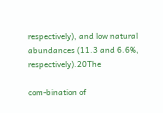respectively), and low natural abundances (11.3 and 6.6%, respectively).20The

com-bination of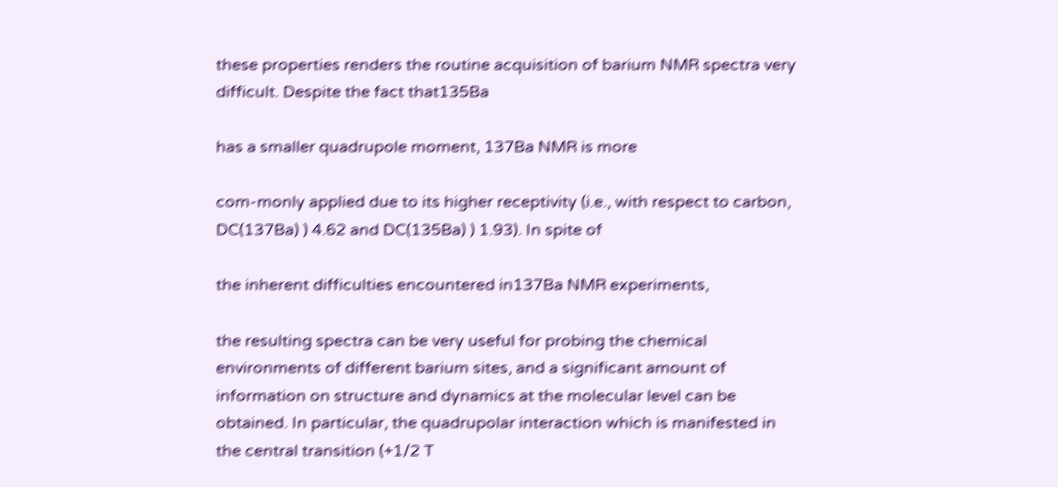these properties renders the routine acquisition of barium NMR spectra very difficult. Despite the fact that135Ba

has a smaller quadrupole moment, 137Ba NMR is more

com-monly applied due to its higher receptivity (i.e., with respect to carbon, DC(137Ba) ) 4.62 and DC(135Ba) ) 1.93). In spite of

the inherent difficulties encountered in137Ba NMR experiments,

the resulting spectra can be very useful for probing the chemical environments of different barium sites, and a significant amount of information on structure and dynamics at the molecular level can be obtained. In particular, the quadrupolar interaction which is manifested in the central transition (+1/2 T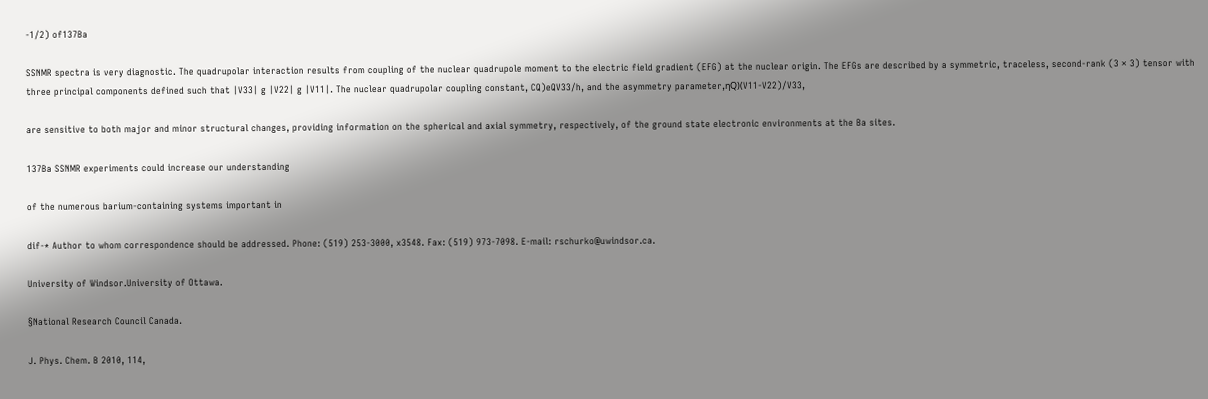-1/2) of137Ba

SSNMR spectra is very diagnostic. The quadrupolar interaction results from coupling of the nuclear quadrupole moment to the electric field gradient (EFG) at the nuclear origin. The EFGs are described by a symmetric, traceless, second-rank (3 × 3) tensor with three principal components defined such that |V33| g |V22| g |V11|. The nuclear quadrupolar coupling constant, CQ)eQV33/h, and the asymmetry parameter,ηQ)(V11-V22)/V33,

are sensitive to both major and minor structural changes, providing information on the spherical and axial symmetry, respectively, of the ground state electronic environments at the Ba sites.

137Ba SSNMR experiments could increase our understanding

of the numerous barium-containing systems important in

dif-* Author to whom correspondence should be addressed. Phone: (519) 253-3000, x3548. Fax: (519) 973-7098. E-mail: rschurko@uwindsor.ca.

University of Windsor.University of Ottawa.

§National Research Council Canada.

J. Phys. Chem. B 2010, 114,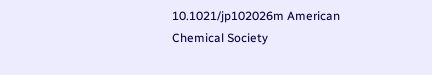10.1021/jp102026m American Chemical Society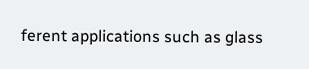ferent applications such as glass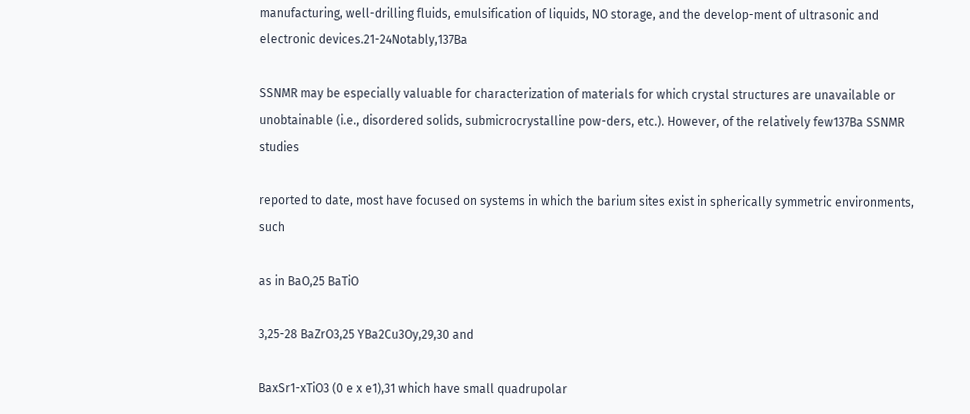manufacturing, well-drilling fluids, emulsification of liquids, NO storage, and the develop-ment of ultrasonic and electronic devices.21-24Notably,137Ba

SSNMR may be especially valuable for characterization of materials for which crystal structures are unavailable or unobtainable (i.e., disordered solids, submicrocrystalline pow-ders, etc.). However, of the relatively few137Ba SSNMR studies

reported to date, most have focused on systems in which the barium sites exist in spherically symmetric environments, such

as in BaO,25 BaTiO

3,25-28 BaZrO3,25 YBa2Cu3Oy,29,30 and

BaxSr1-xTiO3 (0 e x e1),31 which have small quadrupolar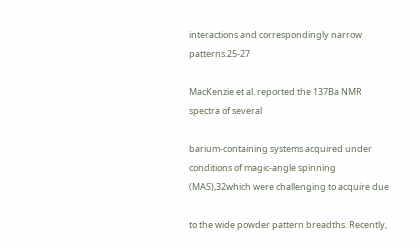interactions and correspondingly narrow patterns.25-27

MacKenzie et al. reported the 137Ba NMR spectra of several

barium-containing systems acquired under conditions of magic-angle spinning (MAS),32which were challenging to acquire due

to the wide powder pattern breadths. Recently,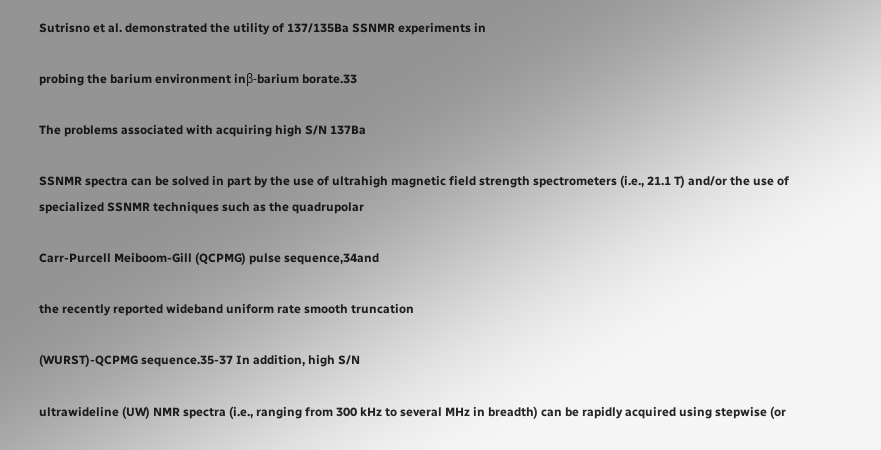Sutrisno et al. demonstrated the utility of 137/135Ba SSNMR experiments in

probing the barium environment inβ-barium borate.33

The problems associated with acquiring high S/N 137Ba

SSNMR spectra can be solved in part by the use of ultrahigh magnetic field strength spectrometers (i.e., 21.1 T) and/or the use of specialized SSNMR techniques such as the quadrupolar

Carr-Purcell Meiboom-Gill (QCPMG) pulse sequence,34and

the recently reported wideband uniform rate smooth truncation

(WURST)-QCPMG sequence.35-37 In addition, high S/N

ultrawideline (UW) NMR spectra (i.e., ranging from 300 kHz to several MHz in breadth) can be rapidly acquired using stepwise (or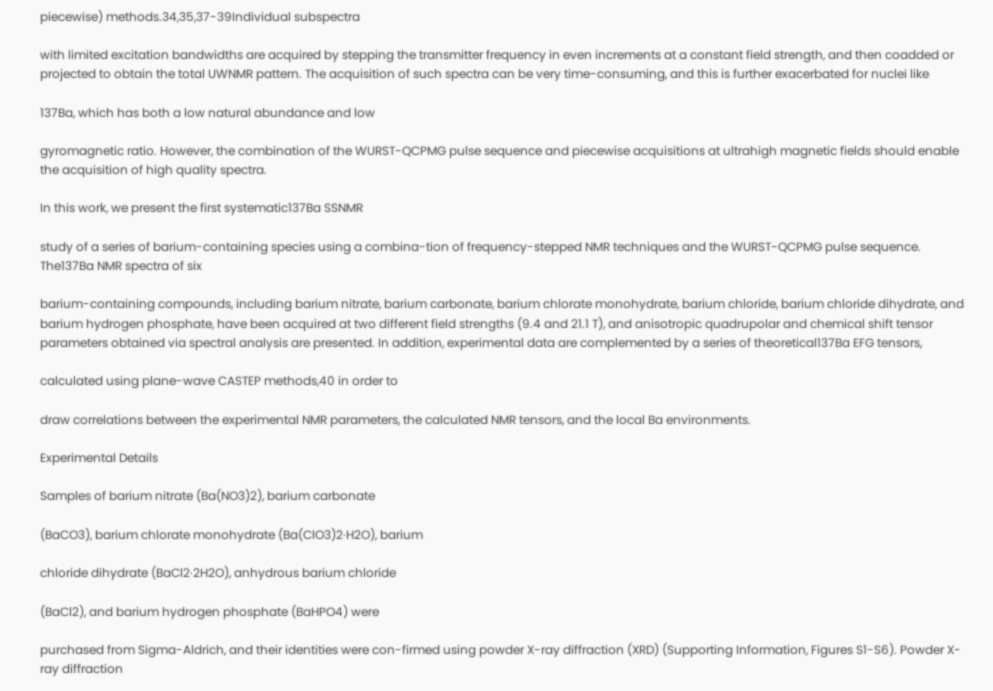piecewise) methods.34,35,37-39Individual subspectra

with limited excitation bandwidths are acquired by stepping the transmitter frequency in even increments at a constant field strength, and then coadded or projected to obtain the total UWNMR pattern. The acquisition of such spectra can be very time-consuming, and this is further exacerbated for nuclei like

137Ba, which has both a low natural abundance and low

gyromagnetic ratio. However, the combination of the WURST-QCPMG pulse sequence and piecewise acquisitions at ultrahigh magnetic fields should enable the acquisition of high quality spectra.

In this work, we present the first systematic137Ba SSNMR

study of a series of barium-containing species using a combina-tion of frequency-stepped NMR techniques and the WURST-QCPMG pulse sequence. The137Ba NMR spectra of six

barium-containing compounds, including barium nitrate, barium carbonate, barium chlorate monohydrate, barium chloride, barium chloride dihydrate, and barium hydrogen phosphate, have been acquired at two different field strengths (9.4 and 21.1 T), and anisotropic quadrupolar and chemical shift tensor parameters obtained via spectral analysis are presented. In addition, experimental data are complemented by a series of theoretical137Ba EFG tensors,

calculated using plane-wave CASTEP methods,40 in order to

draw correlations between the experimental NMR parameters, the calculated NMR tensors, and the local Ba environments.

Experimental Details

Samples of barium nitrate (Ba(NO3)2), barium carbonate

(BaCO3), barium chlorate monohydrate (Ba(ClO3)2·H2O), barium

chloride dihydrate (BaCl2·2H2O), anhydrous barium chloride

(BaCl2), and barium hydrogen phosphate (BaHPO4) were

purchased from Sigma-Aldrich, and their identities were con-firmed using powder X-ray diffraction (XRD) (Supporting Information, Figures S1-S6). Powder X-ray diffraction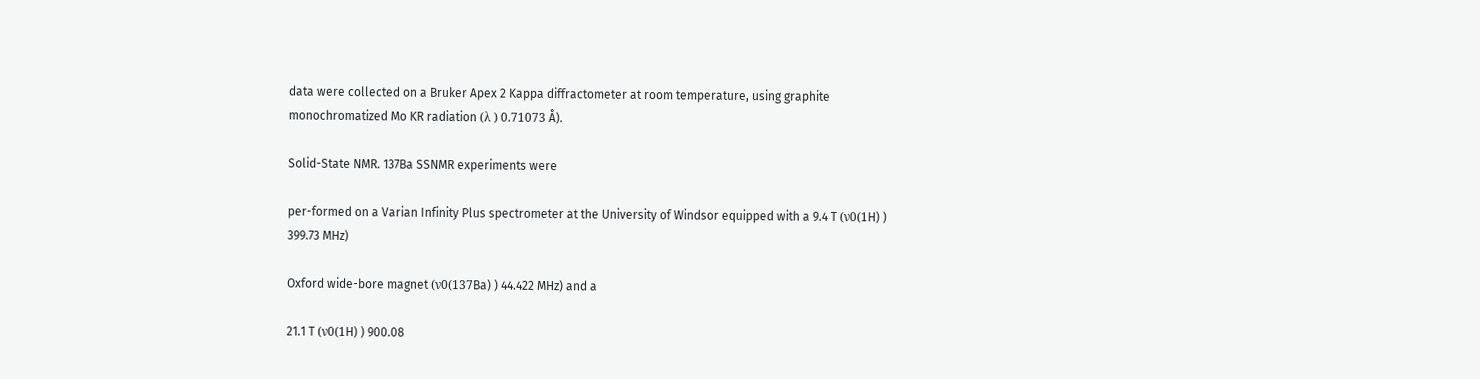data were collected on a Bruker Apex 2 Kappa diffractometer at room temperature, using graphite monochromatized Mo KR radiation (λ ) 0.71073 Å).

Solid-State NMR. 137Ba SSNMR experiments were

per-formed on a Varian Infinity Plus spectrometer at the University of Windsor equipped with a 9.4 T (ν0(1H) ) 399.73 MHz)

Oxford wide-bore magnet (ν0(137Ba) ) 44.422 MHz) and a

21.1 T (ν0(1H) ) 900.08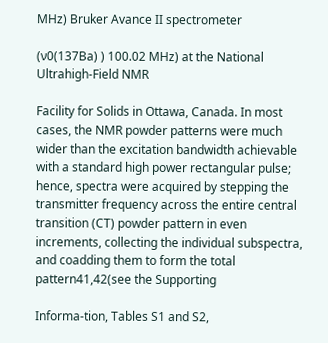MHz) Bruker Avance II spectrometer

(ν0(137Ba) ) 100.02 MHz) at the National Ultrahigh-Field NMR

Facility for Solids in Ottawa, Canada. In most cases, the NMR powder patterns were much wider than the excitation bandwidth achievable with a standard high power rectangular pulse; hence, spectra were acquired by stepping the transmitter frequency across the entire central transition (CT) powder pattern in even increments, collecting the individual subspectra, and coadding them to form the total pattern41,42(see the Supporting

Informa-tion, Tables S1 and S2,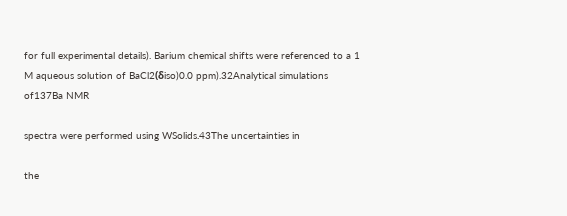for full experimental details). Barium chemical shifts were referenced to a 1 M aqueous solution of BaCl2(δiso)0.0 ppm).32Analytical simulations of137Ba NMR

spectra were performed using WSolids.43The uncertainties in

the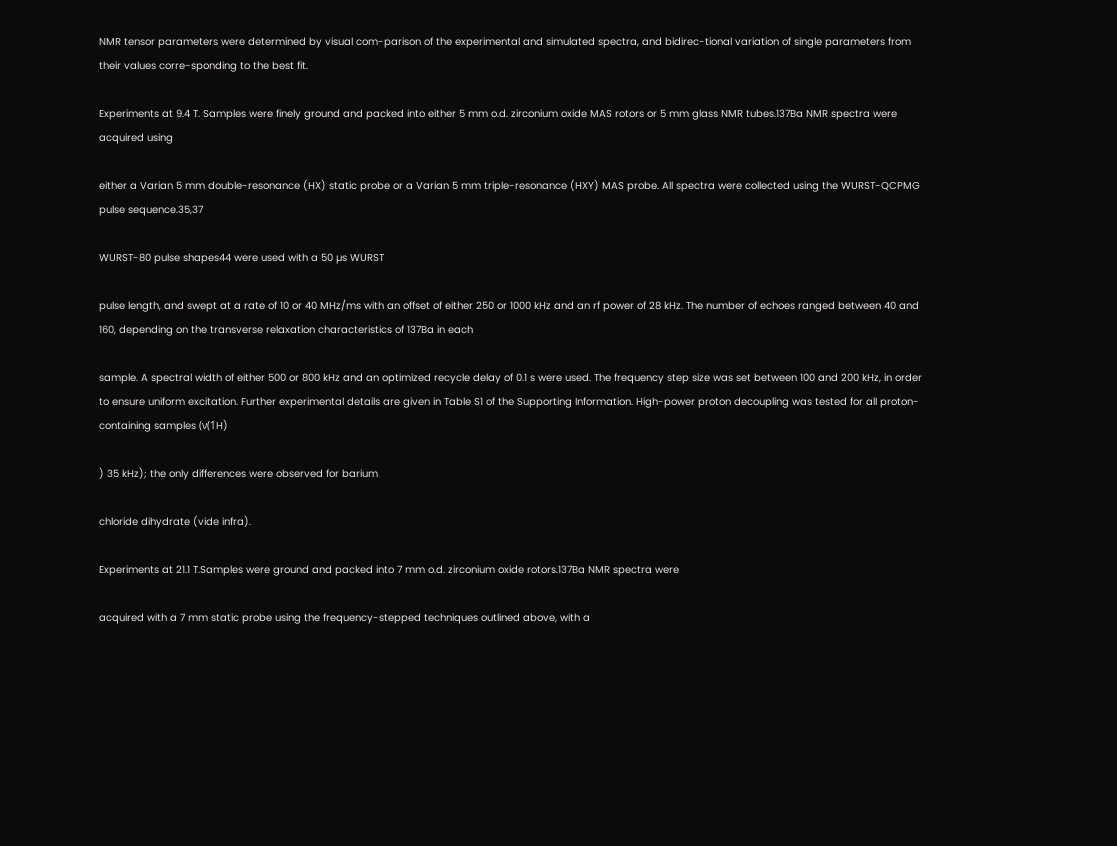NMR tensor parameters were determined by visual com-parison of the experimental and simulated spectra, and bidirec-tional variation of single parameters from their values corre-sponding to the best fit.

Experiments at 9.4 T. Samples were finely ground and packed into either 5 mm o.d. zirconium oxide MAS rotors or 5 mm glass NMR tubes.137Ba NMR spectra were acquired using

either a Varian 5 mm double-resonance (HX) static probe or a Varian 5 mm triple-resonance (HXY) MAS probe. All spectra were collected using the WURST-QCPMG pulse sequence.35,37

WURST-80 pulse shapes44 were used with a 50 µs WURST

pulse length, and swept at a rate of 10 or 40 MHz/ms with an offset of either 250 or 1000 kHz and an rf power of 28 kHz. The number of echoes ranged between 40 and 160, depending on the transverse relaxation characteristics of 137Ba in each

sample. A spectral width of either 500 or 800 kHz and an optimized recycle delay of 0.1 s were used. The frequency step size was set between 100 and 200 kHz, in order to ensure uniform excitation. Further experimental details are given in Table S1 of the Supporting Information. High-power proton decoupling was tested for all proton-containing samples (ν(1H)

) 35 kHz); the only differences were observed for barium

chloride dihydrate (vide infra).

Experiments at 21.1 T.Samples were ground and packed into 7 mm o.d. zirconium oxide rotors.137Ba NMR spectra were

acquired with a 7 mm static probe using the frequency-stepped techniques outlined above, with a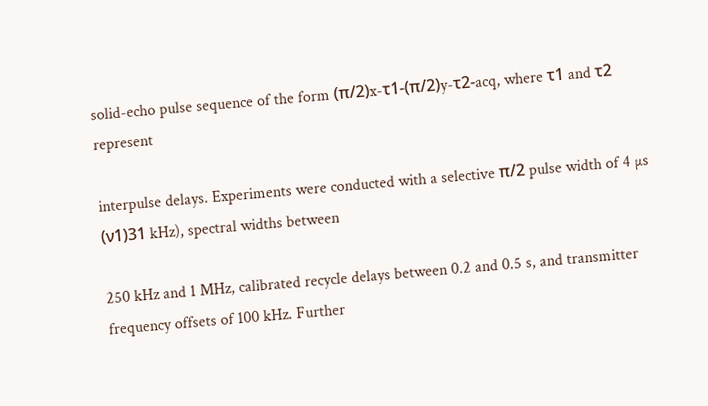solid-echo pulse sequence of the form (π/2)x-τ1-(π/2)y-τ2-acq, where τ1 and τ2 represent

interpulse delays. Experiments were conducted with a selective π/2 pulse width of 4 µs (ν1)31 kHz), spectral widths between

250 kHz and 1 MHz, calibrated recycle delays between 0.2 and 0.5 s, and transmitter frequency offsets of 100 kHz. Further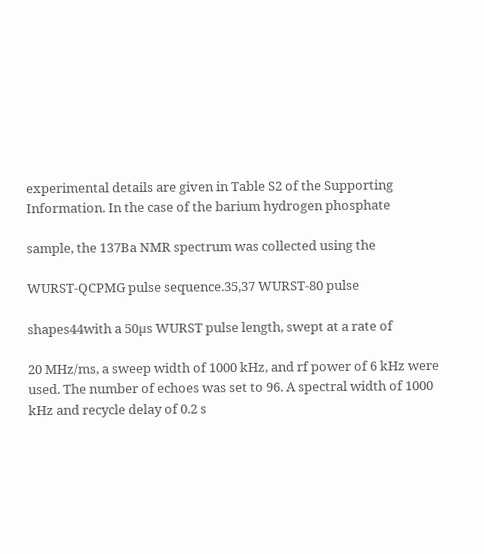experimental details are given in Table S2 of the Supporting Information. In the case of the barium hydrogen phosphate

sample, the 137Ba NMR spectrum was collected using the

WURST-QCPMG pulse sequence.35,37 WURST-80 pulse

shapes44with a 50µs WURST pulse length, swept at a rate of

20 MHz/ms, a sweep width of 1000 kHz, and rf power of 6 kHz were used. The number of echoes was set to 96. A spectral width of 1000 kHz and recycle delay of 0.2 s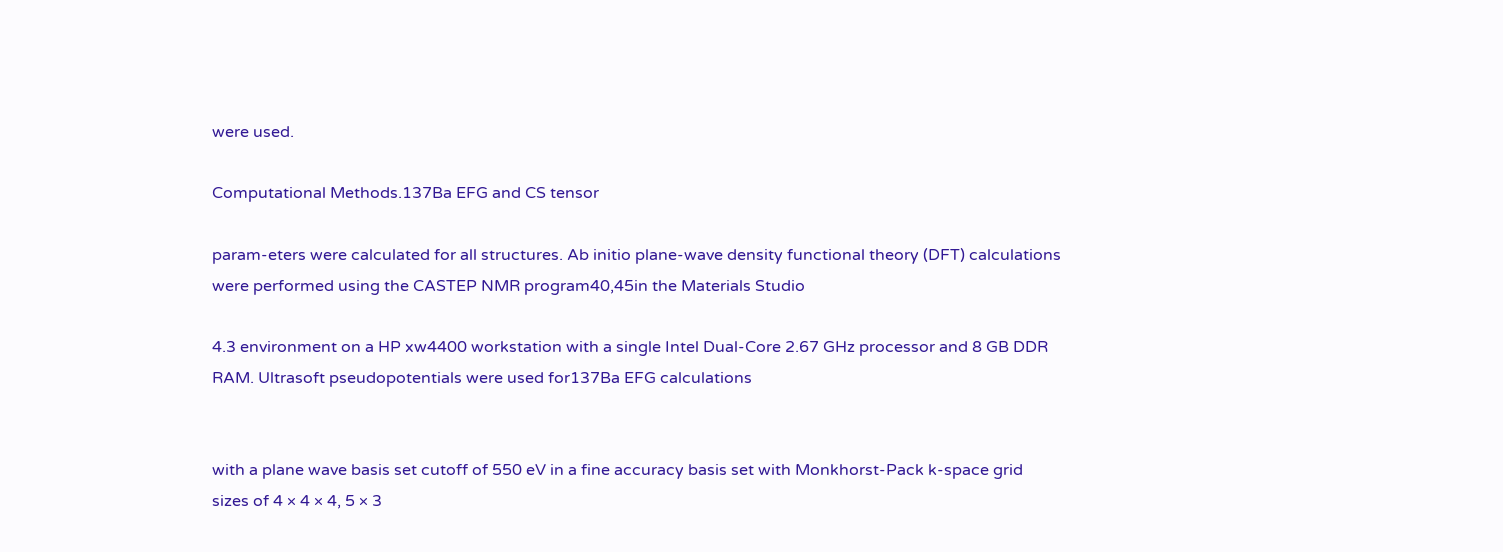were used.

Computational Methods.137Ba EFG and CS tensor

param-eters were calculated for all structures. Ab initio plane-wave density functional theory (DFT) calculations were performed using the CASTEP NMR program40,45in the Materials Studio

4.3 environment on a HP xw4400 workstation with a single Intel Dual-Core 2.67 GHz processor and 8 GB DDR RAM. Ultrasoft pseudopotentials were used for137Ba EFG calculations


with a plane wave basis set cutoff of 550 eV in a fine accuracy basis set with Monkhorst-Pack k-space grid sizes of 4 × 4 × 4, 5 × 3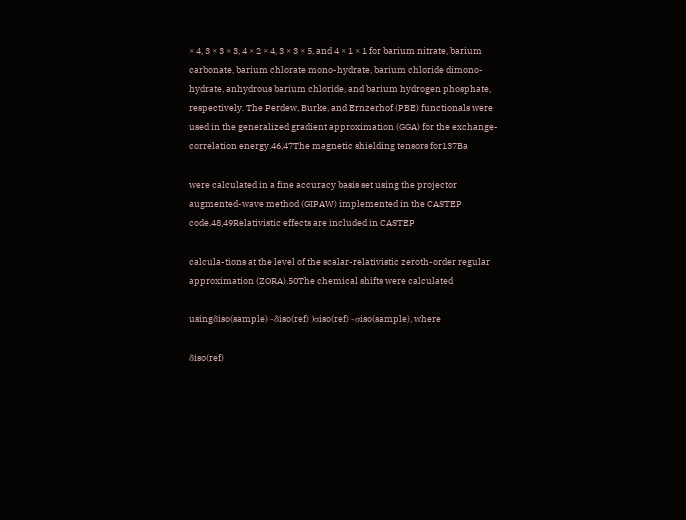× 4, 3 × 3 × 3, 4 × 2 × 4, 3 × 3 × 5, and 4 × 1 × 1 for barium nitrate, barium carbonate, barium chlorate mono-hydrate, barium chloride dimono-hydrate, anhydrous barium chloride, and barium hydrogen phosphate, respectively. The Perdew, Burke, and Ernzerhof (PBE) functionals were used in the generalized gradient approximation (GGA) for the exchange-correlation energy.46,47The magnetic shielding tensors for137Ba

were calculated in a fine accuracy basis set using the projector augmented-wave method (GIPAW) implemented in the CASTEP code.48,49Relativistic effects are included in CASTEP

calcula-tions at the level of the scalar-relativistic zeroth-order regular approximation (ZORA).50The chemical shifts were calculated

usingδiso(sample) -δiso(ref) )σiso(ref) -σiso(sample), where

δiso(ref)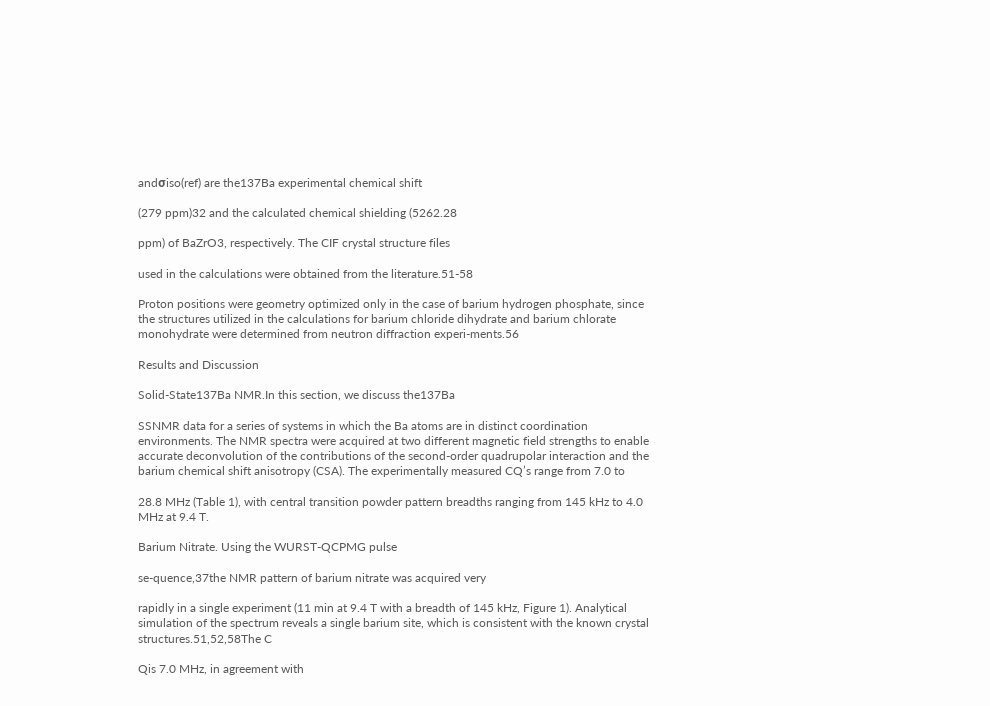andσiso(ref) are the137Ba experimental chemical shift

(279 ppm)32 and the calculated chemical shielding (5262.28

ppm) of BaZrO3, respectively. The CIF crystal structure files

used in the calculations were obtained from the literature.51-58

Proton positions were geometry optimized only in the case of barium hydrogen phosphate, since the structures utilized in the calculations for barium chloride dihydrate and barium chlorate monohydrate were determined from neutron diffraction experi-ments.56

Results and Discussion

Solid-State137Ba NMR.In this section, we discuss the137Ba

SSNMR data for a series of systems in which the Ba atoms are in distinct coordination environments. The NMR spectra were acquired at two different magnetic field strengths to enable accurate deconvolution of the contributions of the second-order quadrupolar interaction and the barium chemical shift anisotropy (CSA). The experimentally measured CQ’s range from 7.0 to

28.8 MHz (Table 1), with central transition powder pattern breadths ranging from 145 kHz to 4.0 MHz at 9.4 T.

Barium Nitrate. Using the WURST-QCPMG pulse

se-quence,37the NMR pattern of barium nitrate was acquired very

rapidly in a single experiment (11 min at 9.4 T with a breadth of 145 kHz, Figure 1). Analytical simulation of the spectrum reveals a single barium site, which is consistent with the known crystal structures.51,52,58The C

Qis 7.0 MHz, in agreement with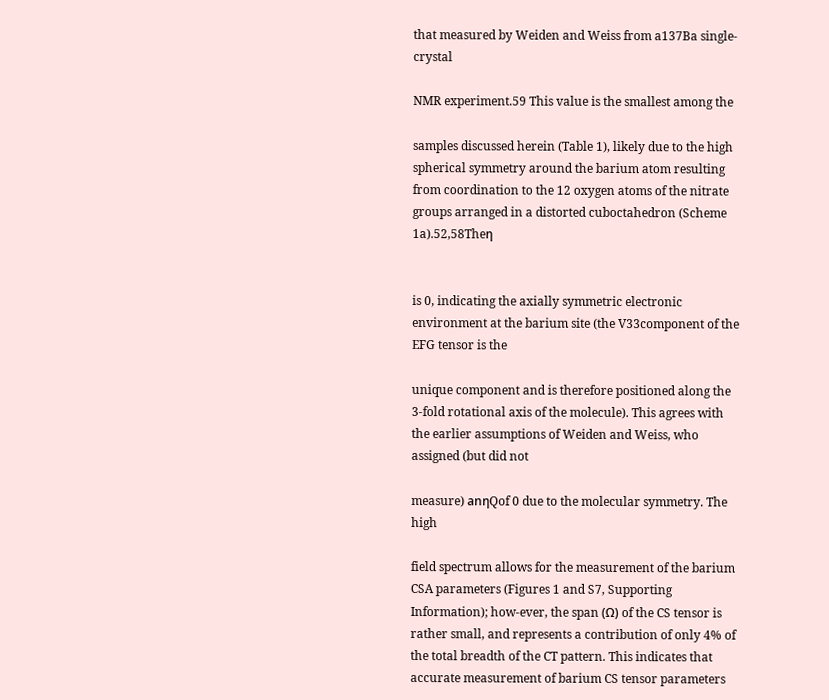that measured by Weiden and Weiss from a137Ba single-crystal

NMR experiment.59 This value is the smallest among the

samples discussed herein (Table 1), likely due to the high spherical symmetry around the barium atom resulting from coordination to the 12 oxygen atoms of the nitrate groups arranged in a distorted cuboctahedron (Scheme 1a).52,58Theη


is 0, indicating the axially symmetric electronic environment at the barium site (the V33component of the EFG tensor is the

unique component and is therefore positioned along the 3-fold rotational axis of the molecule). This agrees with the earlier assumptions of Weiden and Weiss, who assigned (but did not

measure) anηQof 0 due to the molecular symmetry. The high

field spectrum allows for the measurement of the barium CSA parameters (Figures 1 and S7, Supporting Information); how-ever, the span (Ω) of the CS tensor is rather small, and represents a contribution of only 4% of the total breadth of the CT pattern. This indicates that accurate measurement of barium CS tensor parameters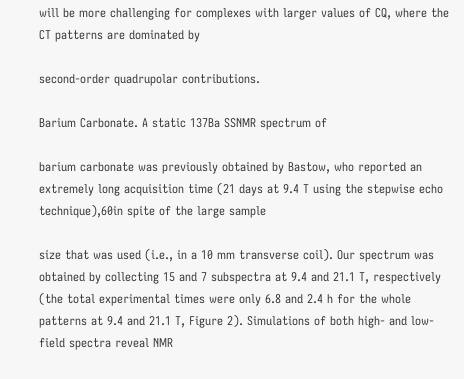will be more challenging for complexes with larger values of CQ, where the CT patterns are dominated by

second-order quadrupolar contributions.

Barium Carbonate. A static 137Ba SSNMR spectrum of

barium carbonate was previously obtained by Bastow, who reported an extremely long acquisition time (21 days at 9.4 T using the stepwise echo technique),60in spite of the large sample

size that was used (i.e., in a 10 mm transverse coil). Our spectrum was obtained by collecting 15 and 7 subspectra at 9.4 and 21.1 T, respectively (the total experimental times were only 6.8 and 2.4 h for the whole patterns at 9.4 and 21.1 T, Figure 2). Simulations of both high- and low-field spectra reveal NMR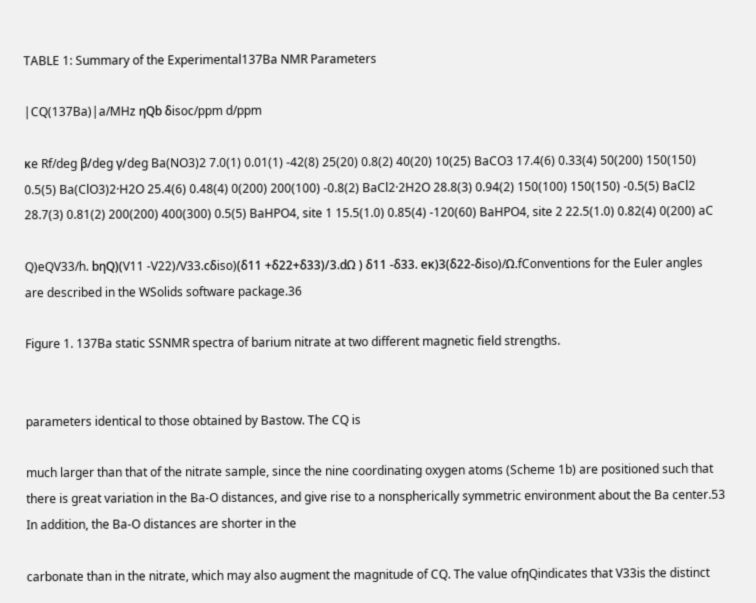TABLE 1: Summary of the Experimental137Ba NMR Parameters

|CQ(137Ba)|a/MHz ηQb δisoc/ppm d/ppm

κe Rf/deg β/deg γ/deg Ba(NO3)2 7.0(1) 0.01(1) -42(8) 25(20) 0.8(2) 40(20) 10(25) BaCO3 17.4(6) 0.33(4) 50(200) 150(150) 0.5(5) Ba(ClO3)2·H2O 25.4(6) 0.48(4) 0(200) 200(100) -0.8(2) BaCl2·2H2O 28.8(3) 0.94(2) 150(100) 150(150) -0.5(5) BaCl2 28.7(3) 0.81(2) 200(200) 400(300) 0.5(5) BaHPO4, site 1 15.5(1.0) 0.85(4) -120(60) BaHPO4, site 2 22.5(1.0) 0.82(4) 0(200) aC

Q)eQV33/h. bηQ)(V11 -V22)/V33.cδiso)(δ11 +δ22+δ33)/3.dΩ ) δ11 -δ33. eκ)3(δ22-δiso)/Ω.fConventions for the Euler angles are described in the WSolids software package.36

Figure 1. 137Ba static SSNMR spectra of barium nitrate at two different magnetic field strengths.


parameters identical to those obtained by Bastow. The CQ is

much larger than that of the nitrate sample, since the nine coordinating oxygen atoms (Scheme 1b) are positioned such that there is great variation in the Ba-O distances, and give rise to a nonspherically symmetric environment about the Ba center.53 In addition, the Ba-O distances are shorter in the

carbonate than in the nitrate, which may also augment the magnitude of CQ. The value ofηQindicates that V33is the distinct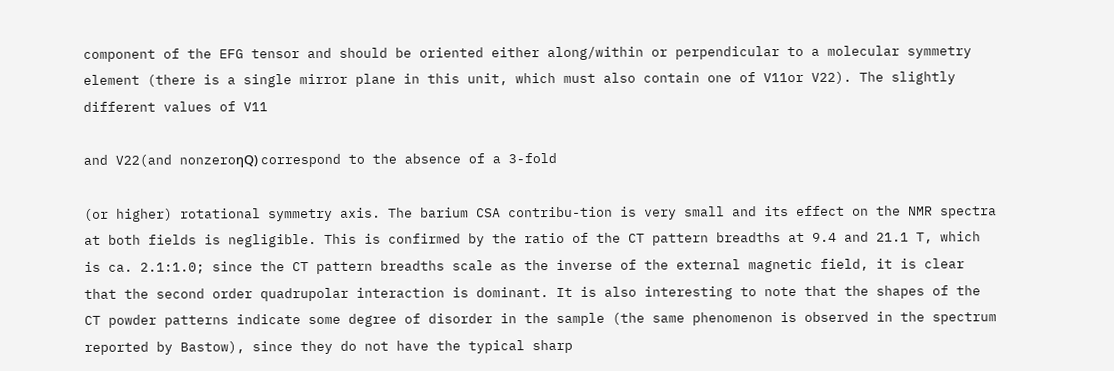component of the EFG tensor and should be oriented either along/within or perpendicular to a molecular symmetry element (there is a single mirror plane in this unit, which must also contain one of V11or V22). The slightly different values of V11

and V22(and nonzeroηQ) correspond to the absence of a 3-fold

(or higher) rotational symmetry axis. The barium CSA contribu-tion is very small and its effect on the NMR spectra at both fields is negligible. This is confirmed by the ratio of the CT pattern breadths at 9.4 and 21.1 T, which is ca. 2.1:1.0; since the CT pattern breadths scale as the inverse of the external magnetic field, it is clear that the second order quadrupolar interaction is dominant. It is also interesting to note that the shapes of the CT powder patterns indicate some degree of disorder in the sample (the same phenomenon is observed in the spectrum reported by Bastow), since they do not have the typical sharp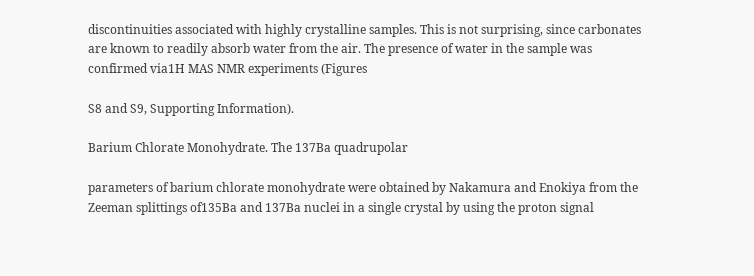discontinuities associated with highly crystalline samples. This is not surprising, since carbonates are known to readily absorb water from the air. The presence of water in the sample was confirmed via1H MAS NMR experiments (Figures

S8 and S9, Supporting Information).

Barium Chlorate Monohydrate. The 137Ba quadrupolar

parameters of barium chlorate monohydrate were obtained by Nakamura and Enokiya from the Zeeman splittings of135Ba and 137Ba nuclei in a single crystal by using the proton signal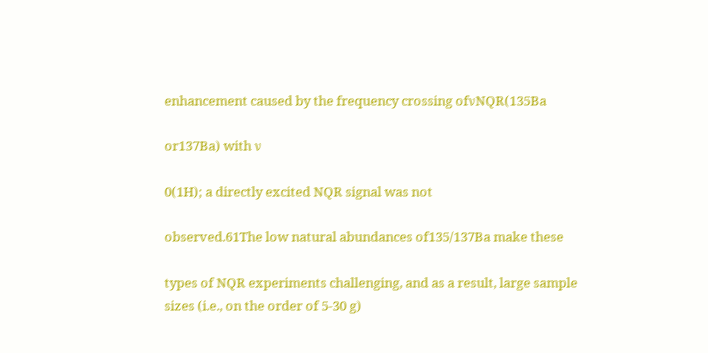enhancement caused by the frequency crossing ofνNQR(135Ba

or137Ba) with ν

0(1H); a directly excited NQR signal was not

observed.61The low natural abundances of135/137Ba make these

types of NQR experiments challenging, and as a result, large sample sizes (i.e., on the order of 5-30 g)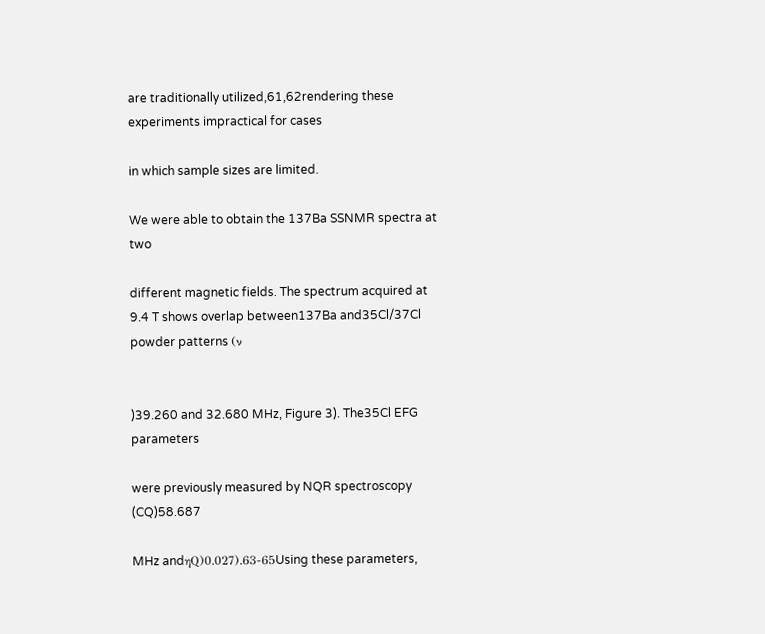are traditionally utilized,61,62rendering these experiments impractical for cases

in which sample sizes are limited.

We were able to obtain the 137Ba SSNMR spectra at two

different magnetic fields. The spectrum acquired at 9.4 T shows overlap between137Ba and35Cl/37Cl powder patterns (ν


)39.260 and 32.680 MHz, Figure 3). The35Cl EFG parameters

were previously measured by NQR spectroscopy (CQ)58.687

MHz andηQ)0.027).63-65Using these parameters,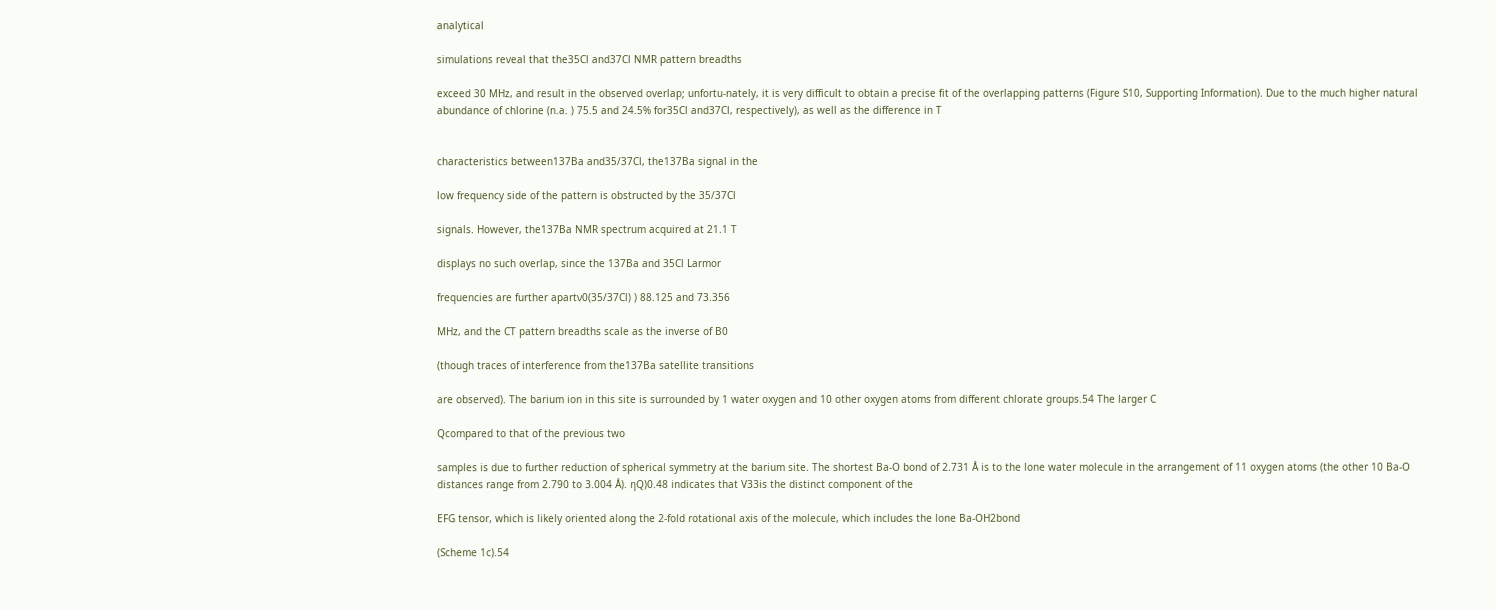analytical

simulations reveal that the35Cl and37Cl NMR pattern breadths

exceed 30 MHz, and result in the observed overlap; unfortu-nately, it is very difficult to obtain a precise fit of the overlapping patterns (Figure S10, Supporting Information). Due to the much higher natural abundance of chlorine (n.a. ) 75.5 and 24.5% for35Cl and37Cl, respectively), as well as the difference in T


characteristics between137Ba and35/37Cl, the137Ba signal in the

low frequency side of the pattern is obstructed by the 35/37Cl

signals. However, the137Ba NMR spectrum acquired at 21.1 T

displays no such overlap, since the 137Ba and 35Cl Larmor

frequencies are further apartν0(35/37Cl) ) 88.125 and 73.356

MHz, and the CT pattern breadths scale as the inverse of B0

(though traces of interference from the137Ba satellite transitions

are observed). The barium ion in this site is surrounded by 1 water oxygen and 10 other oxygen atoms from different chlorate groups.54 The larger C

Qcompared to that of the previous two

samples is due to further reduction of spherical symmetry at the barium site. The shortest Ba-O bond of 2.731 Å is to the lone water molecule in the arrangement of 11 oxygen atoms (the other 10 Ba-O distances range from 2.790 to 3.004 Å). ηQ)0.48 indicates that V33is the distinct component of the

EFG tensor, which is likely oriented along the 2-fold rotational axis of the molecule, which includes the lone Ba-OH2bond

(Scheme 1c).54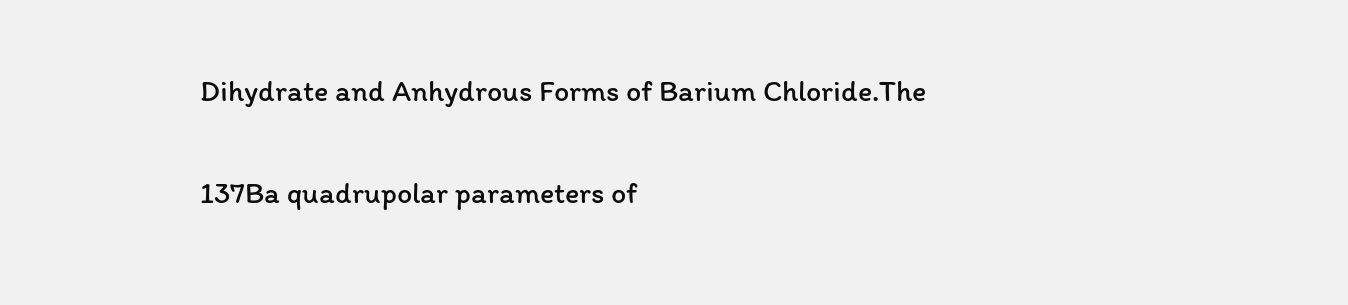Dihydrate and Anhydrous Forms of Barium Chloride.The

137Ba quadrupolar parameters of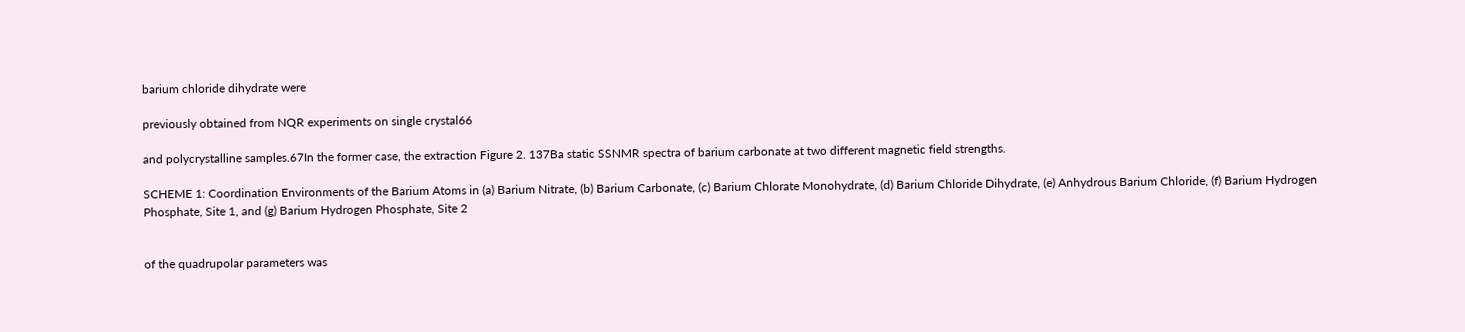barium chloride dihydrate were

previously obtained from NQR experiments on single crystal66

and polycrystalline samples.67In the former case, the extraction Figure 2. 137Ba static SSNMR spectra of barium carbonate at two different magnetic field strengths.

SCHEME 1: Coordination Environments of the Barium Atoms in (a) Barium Nitrate, (b) Barium Carbonate, (c) Barium Chlorate Monohydrate, (d) Barium Chloride Dihydrate, (e) Anhydrous Barium Chloride, (f) Barium Hydrogen Phosphate, Site 1, and (g) Barium Hydrogen Phosphate, Site 2


of the quadrupolar parameters was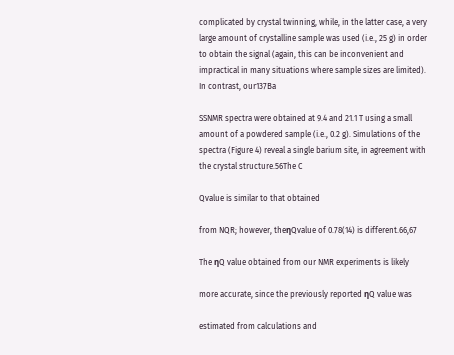complicated by crystal twinning, while, in the latter case, a very large amount of crystalline sample was used (i.e., 25 g) in order to obtain the signal (again, this can be inconvenient and impractical in many situations where sample sizes are limited). In contrast, our137Ba

SSNMR spectra were obtained at 9.4 and 21.1 T using a small amount of a powdered sample (i.e., 0.2 g). Simulations of the spectra (Figure 4) reveal a single barium site, in agreement with the crystal structure.56The C

Qvalue is similar to that obtained

from NQR; however, theηQvalue of 0.78(14) is different.66,67

The ηQ value obtained from our NMR experiments is likely

more accurate, since the previously reported ηQ value was

estimated from calculations and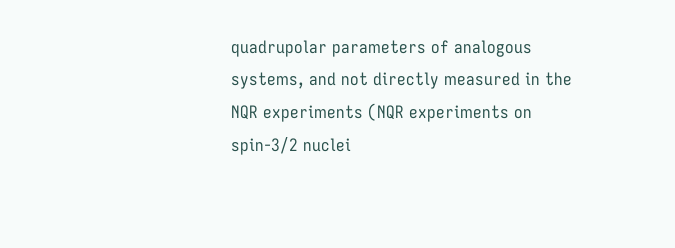quadrupolar parameters of analogous systems, and not directly measured in the NQR experiments (NQR experiments on spin-3/2 nuclei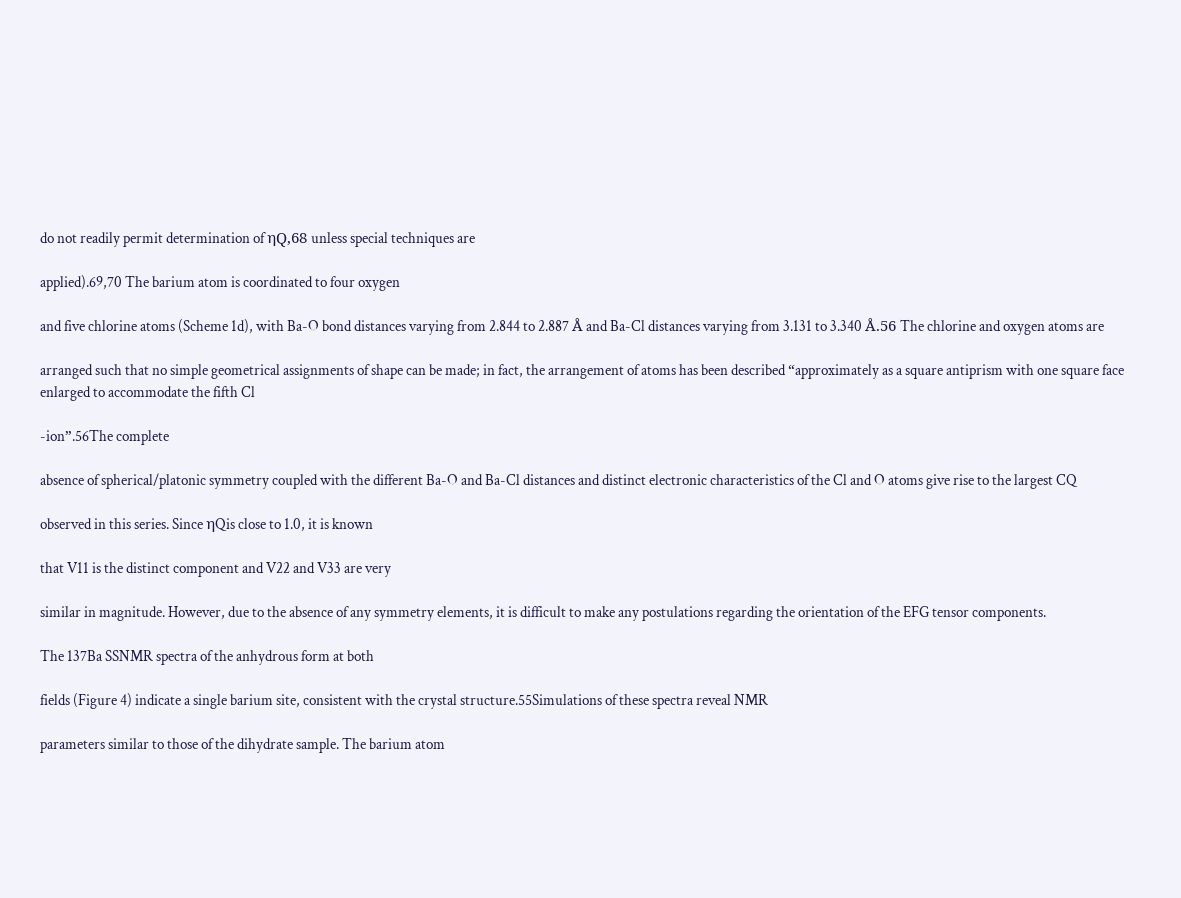do not readily permit determination of ηQ,68 unless special techniques are

applied).69,70 The barium atom is coordinated to four oxygen

and five chlorine atoms (Scheme 1d), with Ba-O bond distances varying from 2.844 to 2.887 Å and Ba-Cl distances varying from 3.131 to 3.340 Å.56 The chlorine and oxygen atoms are

arranged such that no simple geometrical assignments of shape can be made; in fact, the arrangement of atoms has been described “approximately as a square antiprism with one square face enlarged to accommodate the fifth Cl

-ion”.56The complete

absence of spherical/platonic symmetry coupled with the different Ba-O and Ba-Cl distances and distinct electronic characteristics of the Cl and O atoms give rise to the largest CQ

observed in this series. Since ηQis close to 1.0, it is known

that V11 is the distinct component and V22 and V33 are very

similar in magnitude. However, due to the absence of any symmetry elements, it is difficult to make any postulations regarding the orientation of the EFG tensor components.

The 137Ba SSNMR spectra of the anhydrous form at both

fields (Figure 4) indicate a single barium site, consistent with the crystal structure.55Simulations of these spectra reveal NMR

parameters similar to those of the dihydrate sample. The barium atom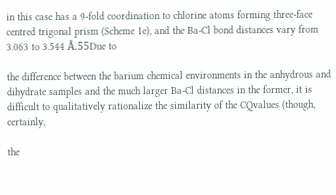in this case has a 9-fold coordination to chlorine atoms forming three-face centred trigonal prism (Scheme 1e), and the Ba-Cl bond distances vary from 3.063 to 3.544 Å.55Due to

the difference between the barium chemical environments in the anhydrous and dihydrate samples and the much larger Ba-Cl distances in the former, it is difficult to qualitatively rationalize the similarity of the CQvalues (though, certainly,

the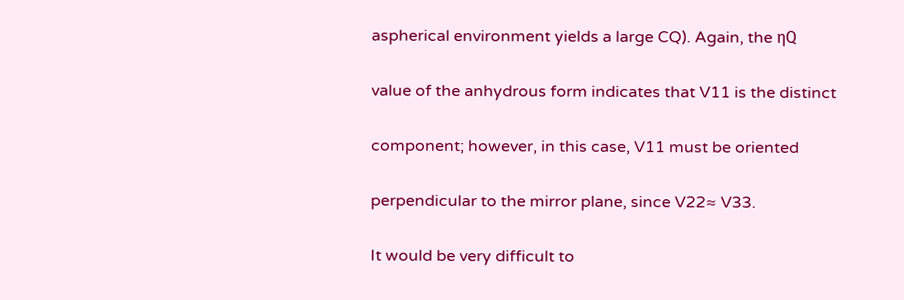aspherical environment yields a large CQ). Again, the ηQ

value of the anhydrous form indicates that V11 is the distinct

component; however, in this case, V11 must be oriented

perpendicular to the mirror plane, since V22≈ V33.

It would be very difficult to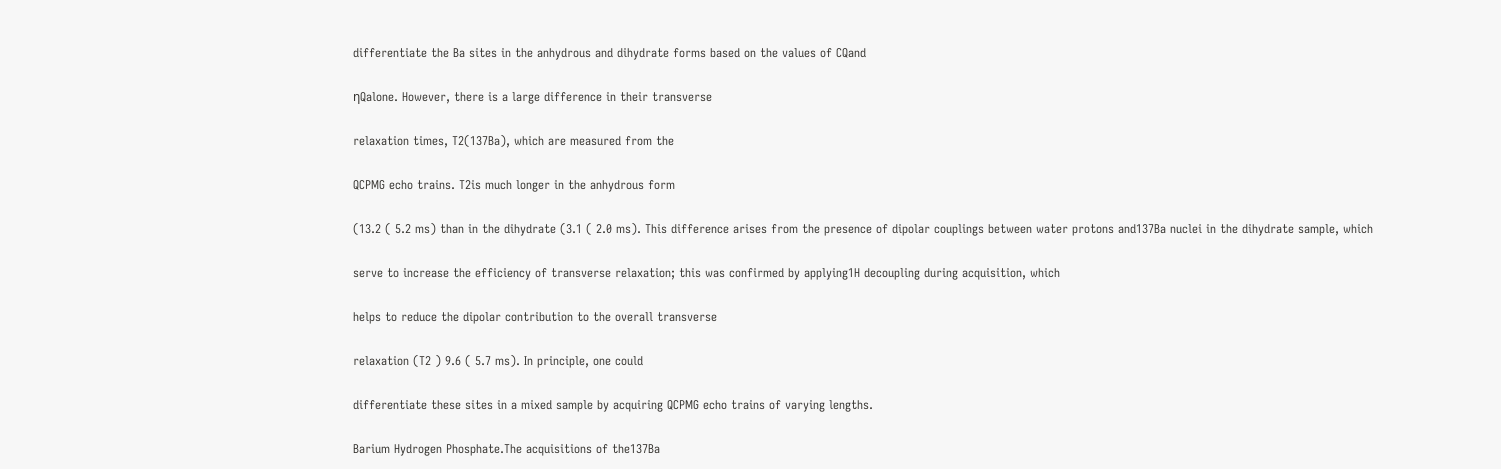differentiate the Ba sites in the anhydrous and dihydrate forms based on the values of CQand

ηQalone. However, there is a large difference in their transverse

relaxation times, T2(137Ba), which are measured from the

QCPMG echo trains. T2is much longer in the anhydrous form

(13.2 ( 5.2 ms) than in the dihydrate (3.1 ( 2.0 ms). This difference arises from the presence of dipolar couplings between water protons and137Ba nuclei in the dihydrate sample, which

serve to increase the efficiency of transverse relaxation; this was confirmed by applying1H decoupling during acquisition, which

helps to reduce the dipolar contribution to the overall transverse

relaxation (T2 ) 9.6 ( 5.7 ms). In principle, one could

differentiate these sites in a mixed sample by acquiring QCPMG echo trains of varying lengths.

Barium Hydrogen Phosphate.The acquisitions of the137Ba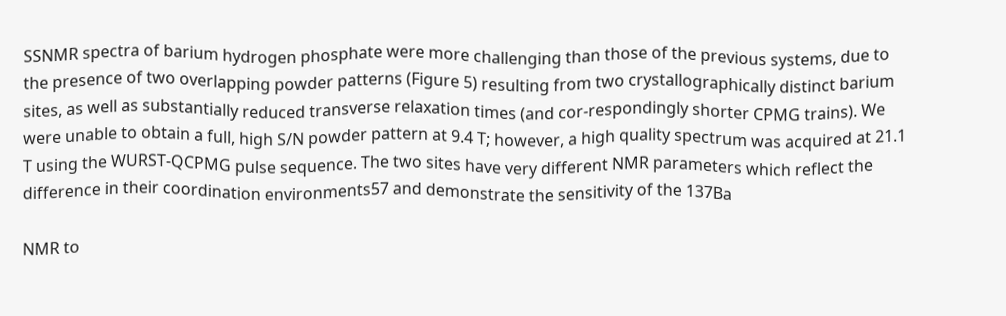SSNMR spectra of barium hydrogen phosphate were more challenging than those of the previous systems, due to the presence of two overlapping powder patterns (Figure 5) resulting from two crystallographically distinct barium sites, as well as substantially reduced transverse relaxation times (and cor-respondingly shorter CPMG trains). We were unable to obtain a full, high S/N powder pattern at 9.4 T; however, a high quality spectrum was acquired at 21.1 T using the WURST-QCPMG pulse sequence. The two sites have very different NMR parameters which reflect the difference in their coordination environments57 and demonstrate the sensitivity of the 137Ba

NMR to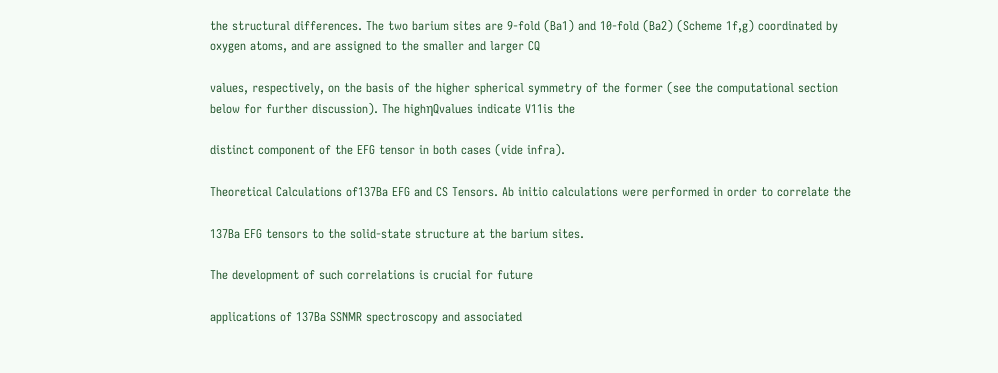the structural differences. The two barium sites are 9-fold (Ba1) and 10-fold (Ba2) (Scheme 1f,g) coordinated by oxygen atoms, and are assigned to the smaller and larger CQ

values, respectively, on the basis of the higher spherical symmetry of the former (see the computational section below for further discussion). The highηQvalues indicate V11is the

distinct component of the EFG tensor in both cases (vide infra).

Theoretical Calculations of137Ba EFG and CS Tensors. Ab initio calculations were performed in order to correlate the

137Ba EFG tensors to the solid-state structure at the barium sites.

The development of such correlations is crucial for future

applications of 137Ba SSNMR spectroscopy and associated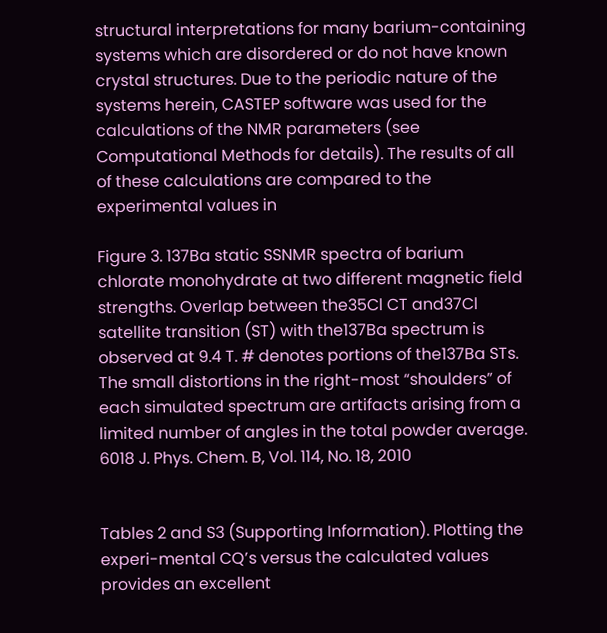structural interpretations for many barium-containing systems which are disordered or do not have known crystal structures. Due to the periodic nature of the systems herein, CASTEP software was used for the calculations of the NMR parameters (see Computational Methods for details). The results of all of these calculations are compared to the experimental values in

Figure 3. 137Ba static SSNMR spectra of barium chlorate monohydrate at two different magnetic field strengths. Overlap between the35Cl CT and37Cl satellite transition (ST) with the137Ba spectrum is observed at 9.4 T. # denotes portions of the137Ba STs. The small distortions in the right-most “shoulders” of each simulated spectrum are artifacts arising from a limited number of angles in the total powder average. 6018 J. Phys. Chem. B, Vol. 114, No. 18, 2010


Tables 2 and S3 (Supporting Information). Plotting the experi-mental CQ’s versus the calculated values provides an excellent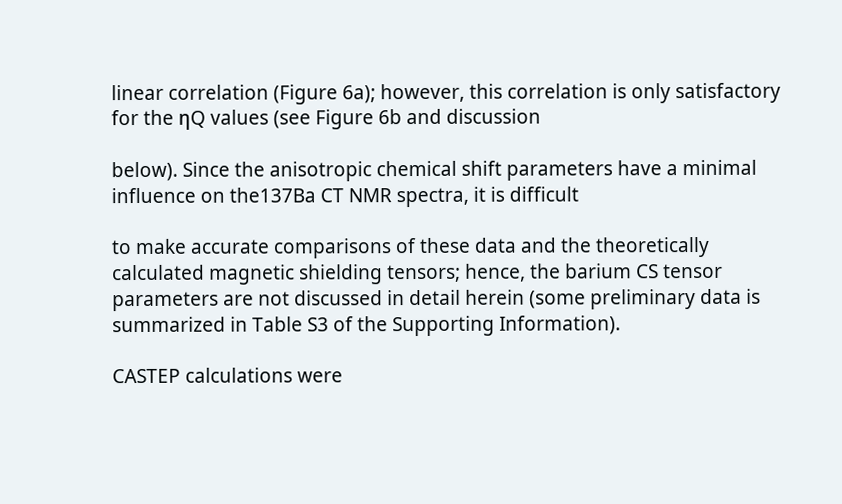linear correlation (Figure 6a); however, this correlation is only satisfactory for the ηQ values (see Figure 6b and discussion

below). Since the anisotropic chemical shift parameters have a minimal influence on the137Ba CT NMR spectra, it is difficult

to make accurate comparisons of these data and the theoretically calculated magnetic shielding tensors; hence, the barium CS tensor parameters are not discussed in detail herein (some preliminary data is summarized in Table S3 of the Supporting Information).

CASTEP calculations were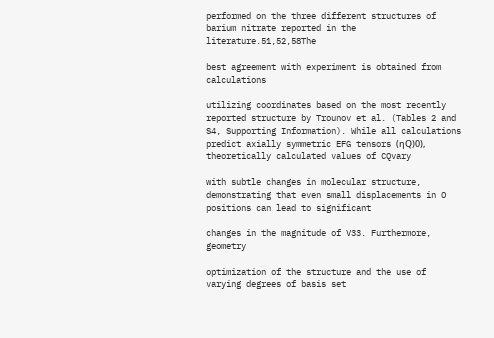performed on the three different structures of barium nitrate reported in the literature.51,52,58The

best agreement with experiment is obtained from calculations

utilizing coordinates based on the most recently reported structure by Trounov et al. (Tables 2 and S4, Supporting Information). While all calculations predict axially symmetric EFG tensors (ηQ)0), theoretically calculated values of CQvary

with subtle changes in molecular structure, demonstrating that even small displacements in O positions can lead to significant

changes in the magnitude of V33. Furthermore, geometry

optimization of the structure and the use of varying degrees of basis set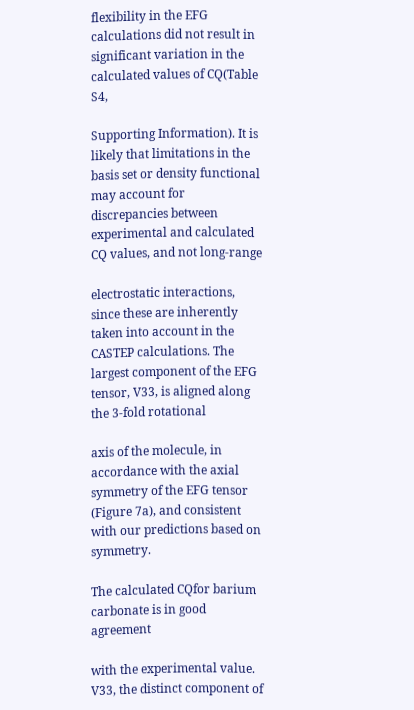flexibility in the EFG calculations did not result in significant variation in the calculated values of CQ(Table S4,

Supporting Information). It is likely that limitations in the basis set or density functional may account for discrepancies between experimental and calculated CQ values, and not long-range

electrostatic interactions, since these are inherently taken into account in the CASTEP calculations. The largest component of the EFG tensor, V33, is aligned along the 3-fold rotational

axis of the molecule, in accordance with the axial symmetry of the EFG tensor (Figure 7a), and consistent with our predictions based on symmetry.

The calculated CQfor barium carbonate is in good agreement

with the experimental value. V33, the distinct component of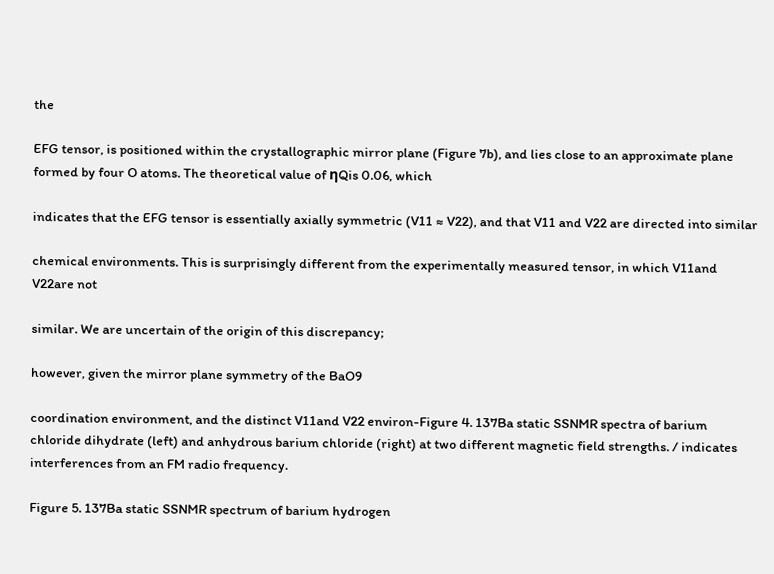the

EFG tensor, is positioned within the crystallographic mirror plane (Figure 7b), and lies close to an approximate plane formed by four O atoms. The theoretical value of ηQis 0.06, which

indicates that the EFG tensor is essentially axially symmetric (V11 ≈ V22), and that V11 and V22 are directed into similar

chemical environments. This is surprisingly different from the experimentally measured tensor, in which V11and V22are not

similar. We are uncertain of the origin of this discrepancy;

however, given the mirror plane symmetry of the BaO9

coordination environment, and the distinct V11and V22 environ-Figure 4. 137Ba static SSNMR spectra of barium chloride dihydrate (left) and anhydrous barium chloride (right) at two different magnetic field strengths. / indicates interferences from an FM radio frequency.

Figure 5. 137Ba static SSNMR spectrum of barium hydrogen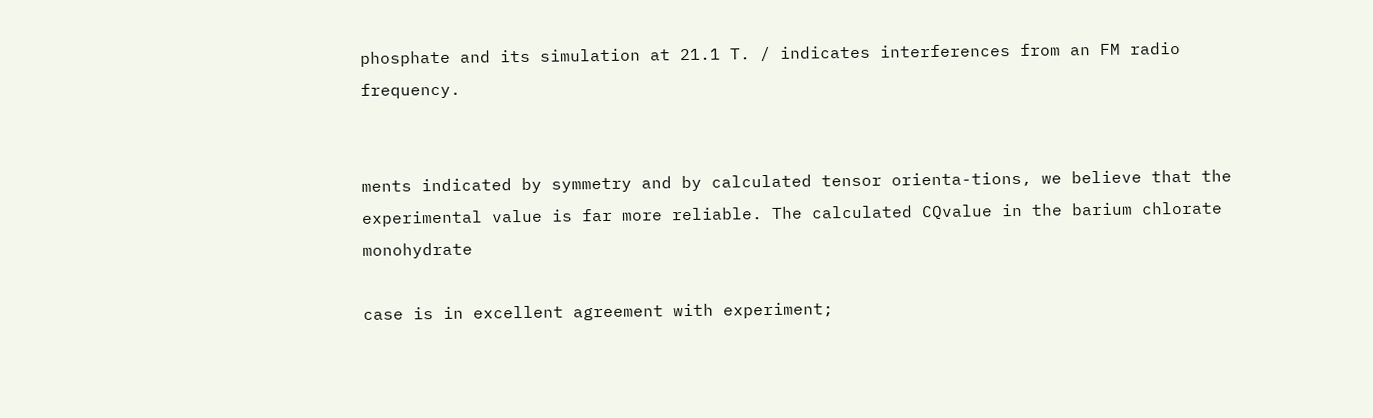phosphate and its simulation at 21.1 T. / indicates interferences from an FM radio frequency.


ments indicated by symmetry and by calculated tensor orienta-tions, we believe that the experimental value is far more reliable. The calculated CQvalue in the barium chlorate monohydrate

case is in excellent agreement with experiment;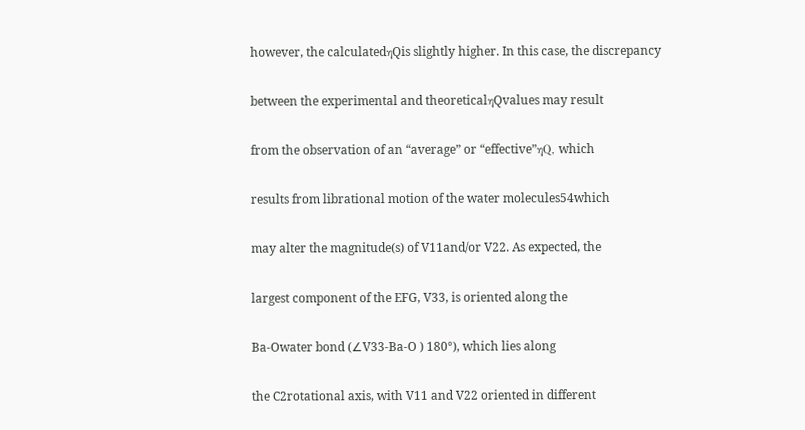however, the calculatedηQis slightly higher. In this case, the discrepancy

between the experimental and theoreticalηQvalues may result

from the observation of an “average” or “effective”ηQ, which

results from librational motion of the water molecules54which

may alter the magnitude(s) of V11and/or V22. As expected, the

largest component of the EFG, V33, is oriented along the

Ba-Owater bond (∠V33-Ba-O ) 180°), which lies along

the C2rotational axis, with V11 and V22 oriented in different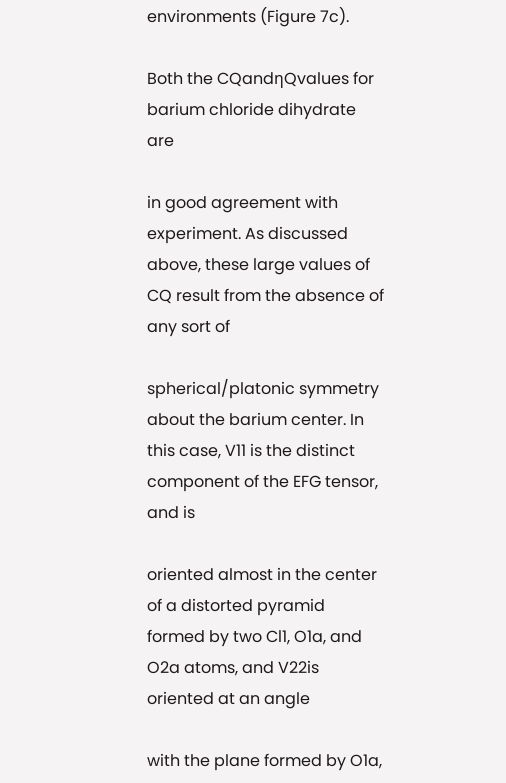environments (Figure 7c).

Both the CQandηQvalues for barium chloride dihydrate are

in good agreement with experiment. As discussed above, these large values of CQ result from the absence of any sort of

spherical/platonic symmetry about the barium center. In this case, V11 is the distinct component of the EFG tensor, and is

oriented almost in the center of a distorted pyramid formed by two Cl1, O1a, and O2a atoms, and V22is oriented at an angle

with the plane formed by O1a,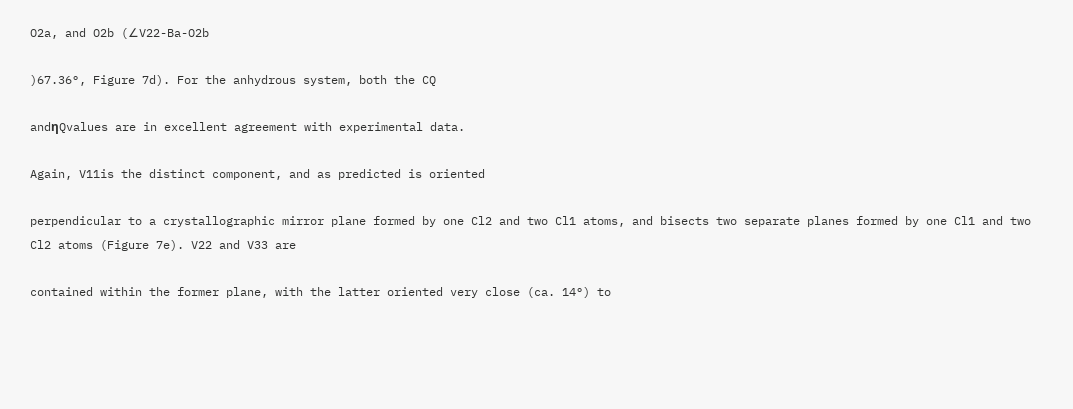O2a, and O2b (∠V22-Ba-O2b

)67.36°, Figure 7d). For the anhydrous system, both the CQ

andηQvalues are in excellent agreement with experimental data.

Again, V11is the distinct component, and as predicted is oriented

perpendicular to a crystallographic mirror plane formed by one Cl2 and two Cl1 atoms, and bisects two separate planes formed by one Cl1 and two Cl2 atoms (Figure 7e). V22 and V33 are

contained within the former plane, with the latter oriented very close (ca. 14°) to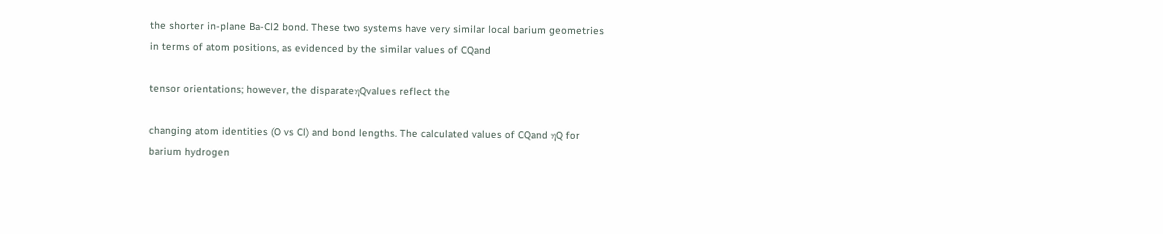the shorter in-plane Ba-Cl2 bond. These two systems have very similar local barium geometries in terms of atom positions, as evidenced by the similar values of CQand

tensor orientations; however, the disparateηQvalues reflect the

changing atom identities (O vs Cl) and bond lengths. The calculated values of CQand ηQ for barium hydrogen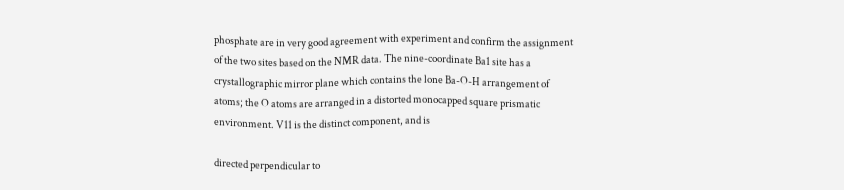phosphate are in very good agreement with experiment and confirm the assignment of the two sites based on the NMR data. The nine-coordinate Ba1 site has a crystallographic mirror plane which contains the lone Ba-O-H arrangement of atoms; the O atoms are arranged in a distorted monocapped square prismatic environment. V11 is the distinct component, and is

directed perpendicular to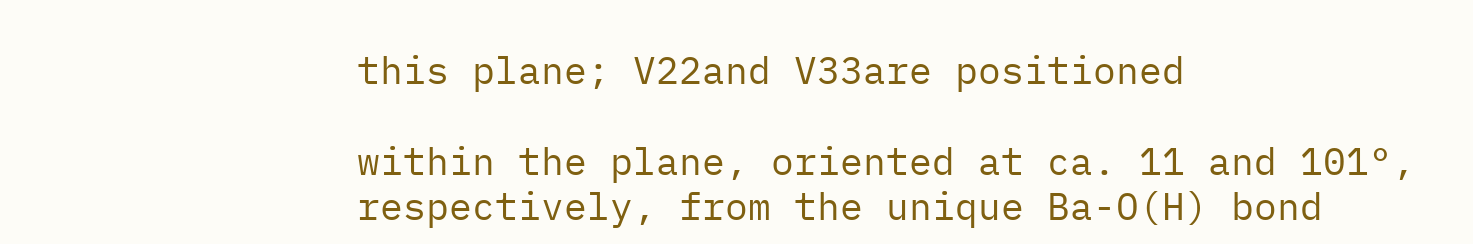this plane; V22and V33are positioned

within the plane, oriented at ca. 11 and 101°, respectively, from the unique Ba-O(H) bond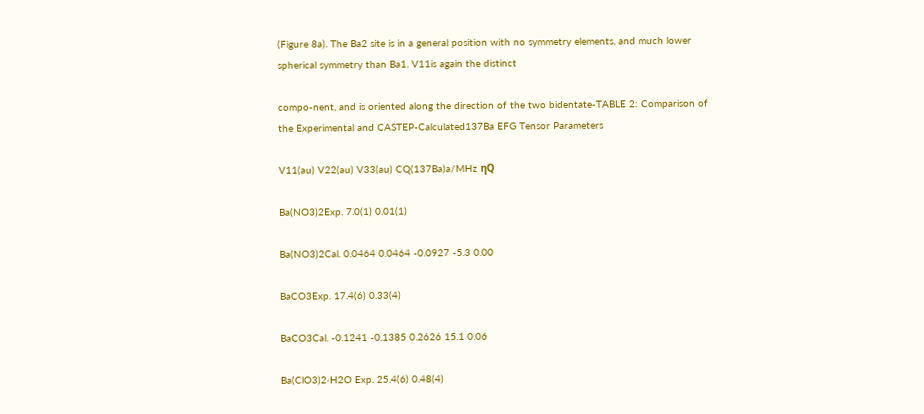(Figure 8a). The Ba2 site is in a general position with no symmetry elements, and much lower spherical symmetry than Ba1. V11is again the distinct

compo-nent, and is oriented along the direction of the two bidentate-TABLE 2: Comparison of the Experimental and CASTEP-Calculated137Ba EFG Tensor Parameters

V11(au) V22(au) V33(au) CQ(137Ba)a/MHz ηQ

Ba(NO3)2Exp. 7.0(1) 0.01(1)

Ba(NO3)2Cal. 0.0464 0.0464 -0.0927 -5.3 0.00

BaCO3Exp. 17.4(6) 0.33(4)

BaCO3Cal. -0.1241 -0.1385 0.2626 15.1 0.06

Ba(ClO3)2·H2O Exp. 25.4(6) 0.48(4)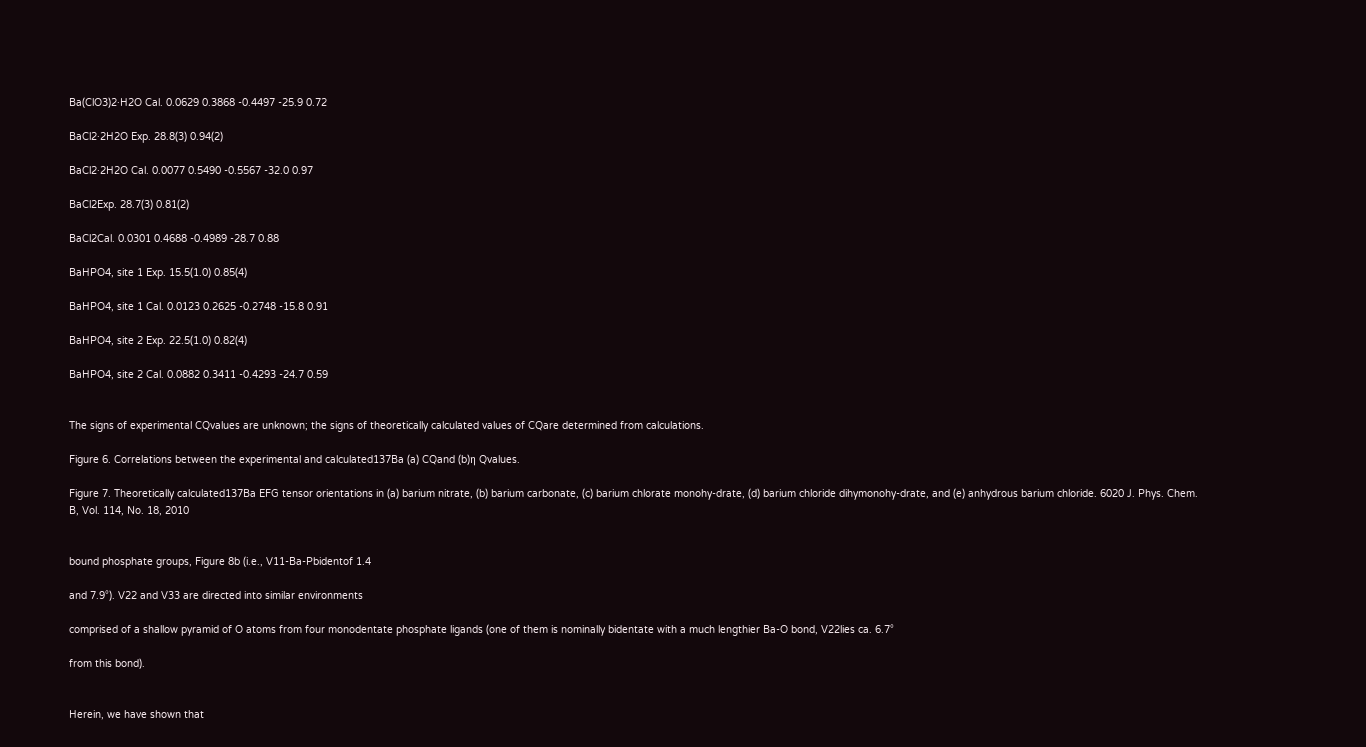Ba(ClO3)2·H2O Cal. 0.0629 0.3868 -0.4497 -25.9 0.72

BaCl2·2H2O Exp. 28.8(3) 0.94(2)

BaCl2·2H2O Cal. 0.0077 0.5490 -0.5567 -32.0 0.97

BaCl2Exp. 28.7(3) 0.81(2)

BaCl2Cal. 0.0301 0.4688 -0.4989 -28.7 0.88

BaHPO4, site 1 Exp. 15.5(1.0) 0.85(4)

BaHPO4, site 1 Cal. 0.0123 0.2625 -0.2748 -15.8 0.91

BaHPO4, site 2 Exp. 22.5(1.0) 0.82(4)

BaHPO4, site 2 Cal. 0.0882 0.3411 -0.4293 -24.7 0.59


The signs of experimental CQvalues are unknown; the signs of theoretically calculated values of CQare determined from calculations.

Figure 6. Correlations between the experimental and calculated137Ba (a) CQand (b)η Qvalues.

Figure 7. Theoretically calculated137Ba EFG tensor orientations in (a) barium nitrate, (b) barium carbonate, (c) barium chlorate monohy-drate, (d) barium chloride dihymonohy-drate, and (e) anhydrous barium chloride. 6020 J. Phys. Chem. B, Vol. 114, No. 18, 2010


bound phosphate groups, Figure 8b (i.e., V11-Ba-Pbidentof 1.4

and 7.9°). V22 and V33 are directed into similar environments

comprised of a shallow pyramid of O atoms from four monodentate phosphate ligands (one of them is nominally bidentate with a much lengthier Ba-O bond, V22lies ca. 6.7°

from this bond).


Herein, we have shown that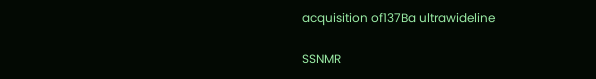acquisition of137Ba ultrawideline

SSNMR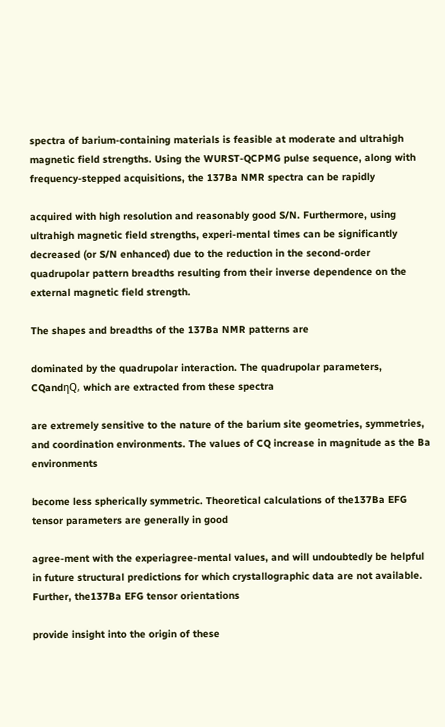spectra of barium-containing materials is feasible at moderate and ultrahigh magnetic field strengths. Using the WURST-QCPMG pulse sequence, along with frequency-stepped acquisitions, the 137Ba NMR spectra can be rapidly

acquired with high resolution and reasonably good S/N. Furthermore, using ultrahigh magnetic field strengths, experi-mental times can be significantly decreased (or S/N enhanced) due to the reduction in the second-order quadrupolar pattern breadths resulting from their inverse dependence on the external magnetic field strength.

The shapes and breadths of the 137Ba NMR patterns are

dominated by the quadrupolar interaction. The quadrupolar parameters, CQandηQ, which are extracted from these spectra

are extremely sensitive to the nature of the barium site geometries, symmetries, and coordination environments. The values of CQ increase in magnitude as the Ba environments

become less spherically symmetric. Theoretical calculations of the137Ba EFG tensor parameters are generally in good

agree-ment with the experiagree-mental values, and will undoubtedly be helpful in future structural predictions for which crystallographic data are not available. Further, the137Ba EFG tensor orientations

provide insight into the origin of these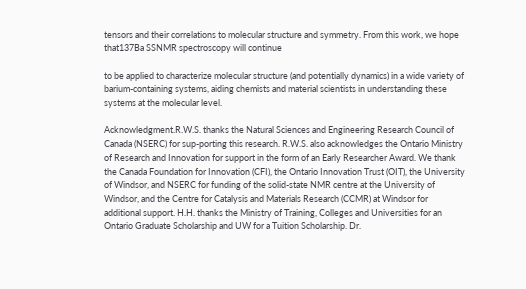tensors and their correlations to molecular structure and symmetry. From this work, we hope that137Ba SSNMR spectroscopy will continue

to be applied to characterize molecular structure (and potentially dynamics) in a wide variety of barium-containing systems, aiding chemists and material scientists in understanding these systems at the molecular level.

Acknowledgment.R.W.S. thanks the Natural Sciences and Engineering Research Council of Canada (NSERC) for sup-porting this research. R.W.S. also acknowledges the Ontario Ministry of Research and Innovation for support in the form of an Early Researcher Award. We thank the Canada Foundation for Innovation (CFI), the Ontario Innovation Trust (OIT), the University of Windsor, and NSERC for funding of the solid-state NMR centre at the University of Windsor, and the Centre for Catalysis and Materials Research (CCMR) at Windsor for additional support. H.H. thanks the Ministry of Training, Colleges and Universities for an Ontario Graduate Scholarship and UW for a Tuition Scholarship. Dr.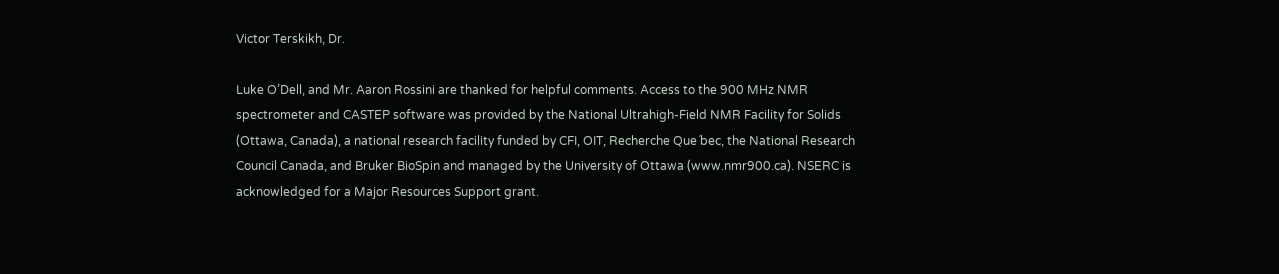Victor Terskikh, Dr.

Luke O’Dell, and Mr. Aaron Rossini are thanked for helpful comments. Access to the 900 MHz NMR spectrometer and CASTEP software was provided by the National Ultrahigh-Field NMR Facility for Solids (Ottawa, Canada), a national research facility funded by CFI, OIT, Recherche Que´bec, the National Research Council Canada, and Bruker BioSpin and managed by the University of Ottawa (www.nmr900.ca). NSERC is acknowledged for a Major Resources Support grant.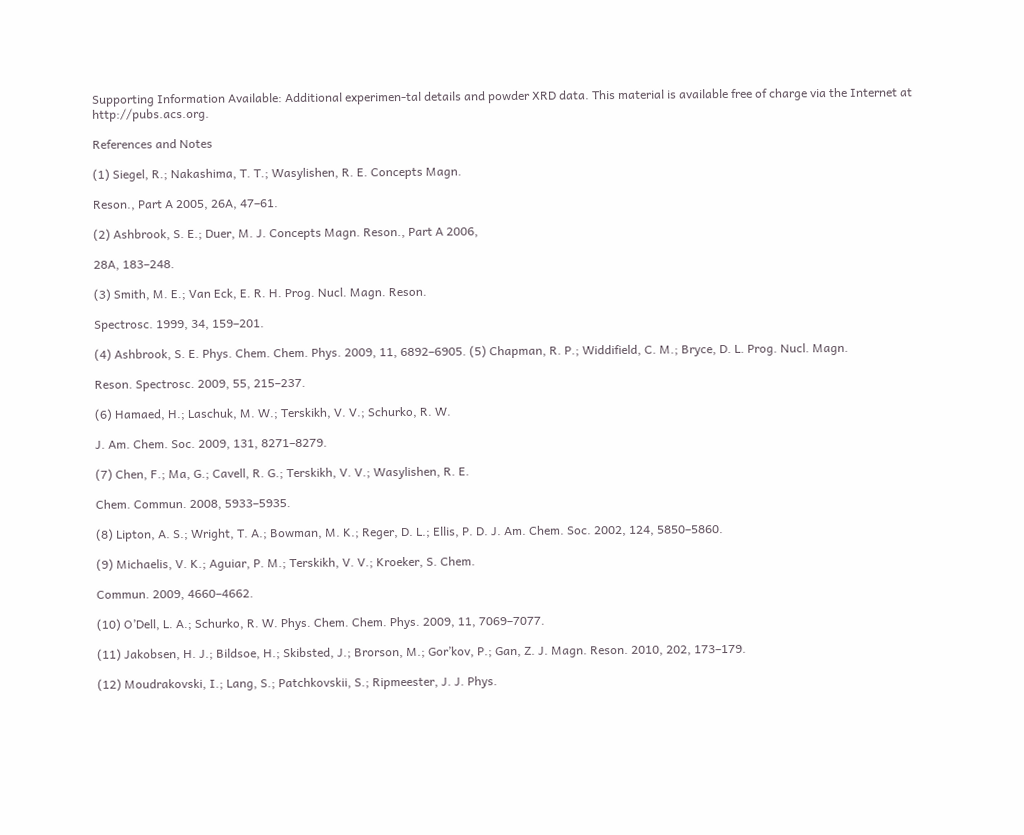Supporting Information Available: Additional experimen-tal details and powder XRD data. This material is available free of charge via the Internet at http://pubs.acs.org.

References and Notes

(1) Siegel, R.; Nakashima, T. T.; Wasylishen, R. E. Concepts Magn.

Reson., Part A 2005, 26A, 47–61.

(2) Ashbrook, S. E.; Duer, M. J. Concepts Magn. Reson., Part A 2006,

28A, 183–248.

(3) Smith, M. E.; Van Eck, E. R. H. Prog. Nucl. Magn. Reson.

Spectrosc. 1999, 34, 159–201.

(4) Ashbrook, S. E. Phys. Chem. Chem. Phys. 2009, 11, 6892–6905. (5) Chapman, R. P.; Widdifield, C. M.; Bryce, D. L. Prog. Nucl. Magn.

Reson. Spectrosc. 2009, 55, 215–237.

(6) Hamaed, H.; Laschuk, M. W.; Terskikh, V. V.; Schurko, R. W.

J. Am. Chem. Soc. 2009, 131, 8271–8279.

(7) Chen, F.; Ma, G.; Cavell, R. G.; Terskikh, V. V.; Wasylishen, R. E.

Chem. Commun. 2008, 5933–5935.

(8) Lipton, A. S.; Wright, T. A.; Bowman, M. K.; Reger, D. L.; Ellis, P. D. J. Am. Chem. Soc. 2002, 124, 5850–5860.

(9) Michaelis, V. K.; Aguiar, P. M.; Terskikh, V. V.; Kroeker, S. Chem.

Commun. 2009, 4660–4662.

(10) O’Dell, L. A.; Schurko, R. W. Phys. Chem. Chem. Phys. 2009, 11, 7069–7077.

(11) Jakobsen, H. J.; Bildsoe, H.; Skibsted, J.; Brorson, M.; Gor’kov, P.; Gan, Z. J. Magn. Reson. 2010, 202, 173–179.

(12) Moudrakovski, I.; Lang, S.; Patchkovskii, S.; Ripmeester, J. J. Phys.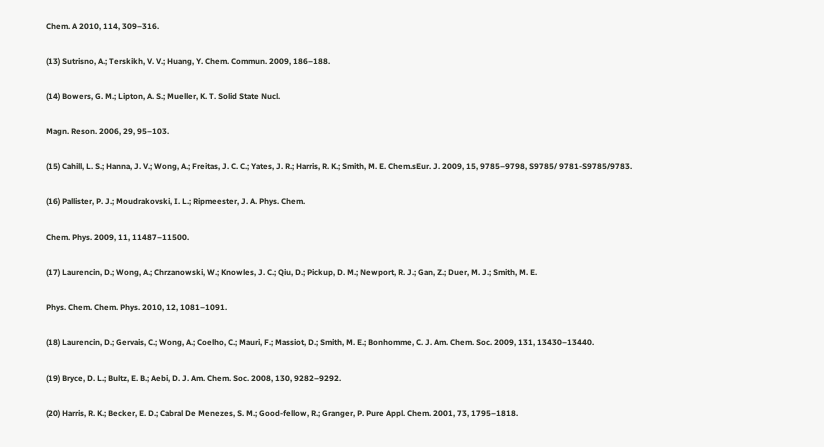Chem. A 2010, 114, 309–316.

(13) Sutrisno, A.; Terskikh, V. V.; Huang, Y. Chem. Commun. 2009, 186–188.

(14) Bowers, G. M.; Lipton, A. S.; Mueller, K. T. Solid State Nucl.

Magn. Reson. 2006, 29, 95–103.

(15) Cahill, L. S.; Hanna, J. V.; Wong, A.; Freitas, J. C. C.; Yates, J. R.; Harris, R. K.; Smith, M. E. Chem.sEur. J. 2009, 15, 9785–9798, S9785/ 9781-S9785/9783.

(16) Pallister, P. J.; Moudrakovski, I. L.; Ripmeester, J. A. Phys. Chem.

Chem. Phys. 2009, 11, 11487–11500.

(17) Laurencin, D.; Wong, A.; Chrzanowski, W.; Knowles, J. C.; Qiu, D.; Pickup, D. M.; Newport, R. J.; Gan, Z.; Duer, M. J.; Smith, M. E.

Phys. Chem. Chem. Phys. 2010, 12, 1081–1091.

(18) Laurencin, D.; Gervais, C.; Wong, A.; Coelho, C.; Mauri, F.; Massiot, D.; Smith, M. E.; Bonhomme, C. J. Am. Chem. Soc. 2009, 131, 13430–13440.

(19) Bryce, D. L.; Bultz, E. B.; Aebi, D. J. Am. Chem. Soc. 2008, 130, 9282–9292.

(20) Harris, R. K.; Becker, E. D.; Cabral De Menezes, S. M.; Good-fellow, R.; Granger, P. Pure Appl. Chem. 2001, 73, 1795–1818.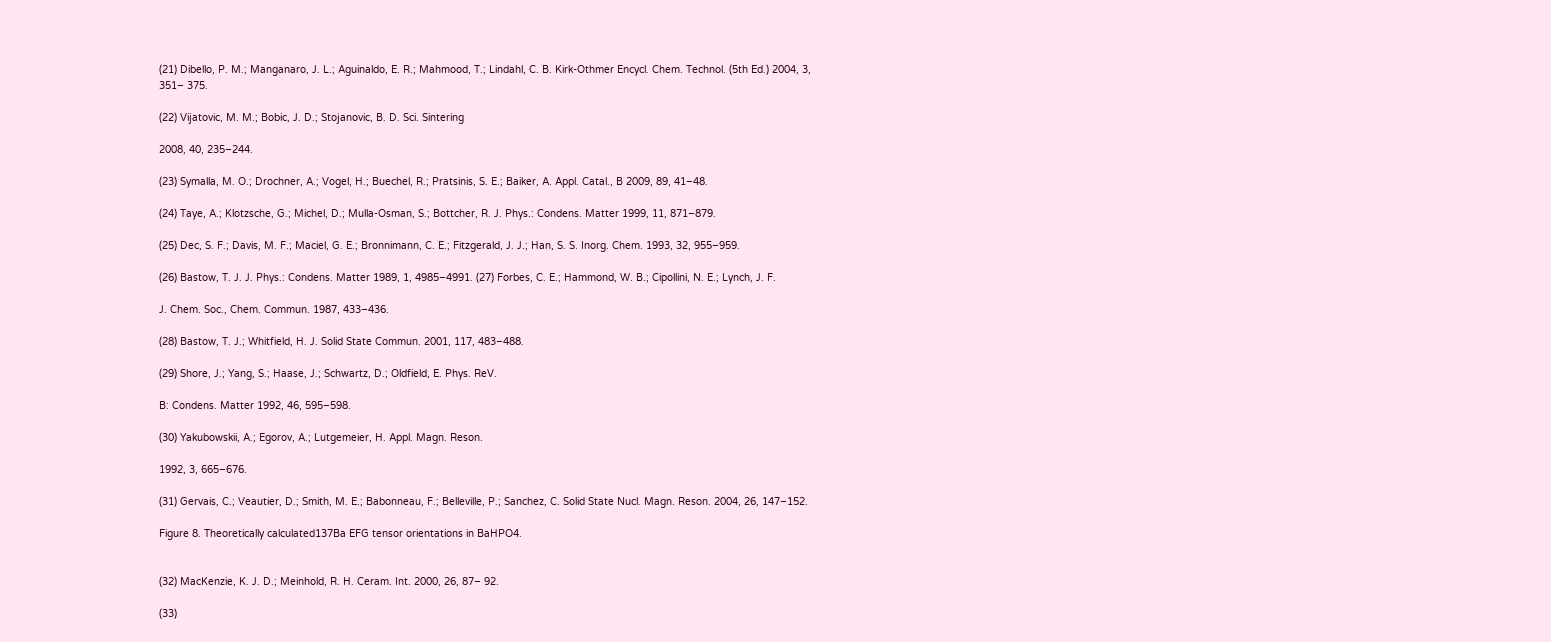(21) Dibello, P. M.; Manganaro, J. L.; Aguinaldo, E. R.; Mahmood, T.; Lindahl, C. B. Kirk-Othmer Encycl. Chem. Technol. (5th Ed.) 2004, 3, 351– 375.

(22) Vijatovic, M. M.; Bobic, J. D.; Stojanovic, B. D. Sci. Sintering

2008, 40, 235–244.

(23) Symalla, M. O.; Drochner, A.; Vogel, H.; Buechel, R.; Pratsinis, S. E.; Baiker, A. Appl. Catal., B 2009, 89, 41–48.

(24) Taye, A.; Klotzsche, G.; Michel, D.; Mulla-Osman, S.; Bottcher, R. J. Phys.: Condens. Matter 1999, 11, 871–879.

(25) Dec, S. F.; Davis, M. F.; Maciel, G. E.; Bronnimann, C. E.; Fitzgerald, J. J.; Han, S. S. Inorg. Chem. 1993, 32, 955–959.

(26) Bastow, T. J. J. Phys.: Condens. Matter 1989, 1, 4985–4991. (27) Forbes, C. E.; Hammond, W. B.; Cipollini, N. E.; Lynch, J. F.

J. Chem. Soc., Chem. Commun. 1987, 433–436.

(28) Bastow, T. J.; Whitfield, H. J. Solid State Commun. 2001, 117, 483–488.

(29) Shore, J.; Yang, S.; Haase, J.; Schwartz, D.; Oldfield, E. Phys. ReV.

B: Condens. Matter 1992, 46, 595–598.

(30) Yakubowskii, A.; Egorov, A.; Lutgemeier, H. Appl. Magn. Reson.

1992, 3, 665–676.

(31) Gervais, C.; Veautier, D.; Smith, M. E.; Babonneau, F.; Belleville, P.; Sanchez, C. Solid State Nucl. Magn. Reson. 2004, 26, 147–152.

Figure 8. Theoretically calculated137Ba EFG tensor orientations in BaHPO4.


(32) MacKenzie, K. J. D.; Meinhold, R. H. Ceram. Int. 2000, 26, 87– 92.

(33)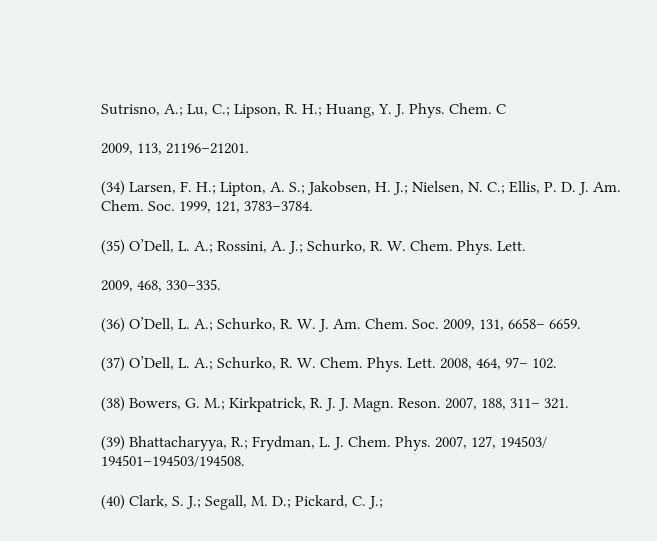Sutrisno, A.; Lu, C.; Lipson, R. H.; Huang, Y. J. Phys. Chem. C

2009, 113, 21196–21201.

(34) Larsen, F. H.; Lipton, A. S.; Jakobsen, H. J.; Nielsen, N. C.; Ellis, P. D. J. Am. Chem. Soc. 1999, 121, 3783–3784.

(35) O’Dell, L. A.; Rossini, A. J.; Schurko, R. W. Chem. Phys. Lett.

2009, 468, 330–335.

(36) O’Dell, L. A.; Schurko, R. W. J. Am. Chem. Soc. 2009, 131, 6658– 6659.

(37) O’Dell, L. A.; Schurko, R. W. Chem. Phys. Lett. 2008, 464, 97– 102.

(38) Bowers, G. M.; Kirkpatrick, R. J. J. Magn. Reson. 2007, 188, 311– 321.

(39) Bhattacharyya, R.; Frydman, L. J. Chem. Phys. 2007, 127, 194503/ 194501–194503/194508.

(40) Clark, S. J.; Segall, M. D.; Pickard, C. J.;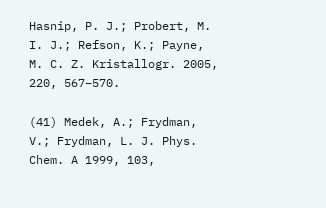Hasnip, P. J.; Probert, M. I. J.; Refson, K.; Payne, M. C. Z. Kristallogr. 2005, 220, 567–570.

(41) Medek, A.; Frydman, V.; Frydman, L. J. Phys. Chem. A 1999, 103,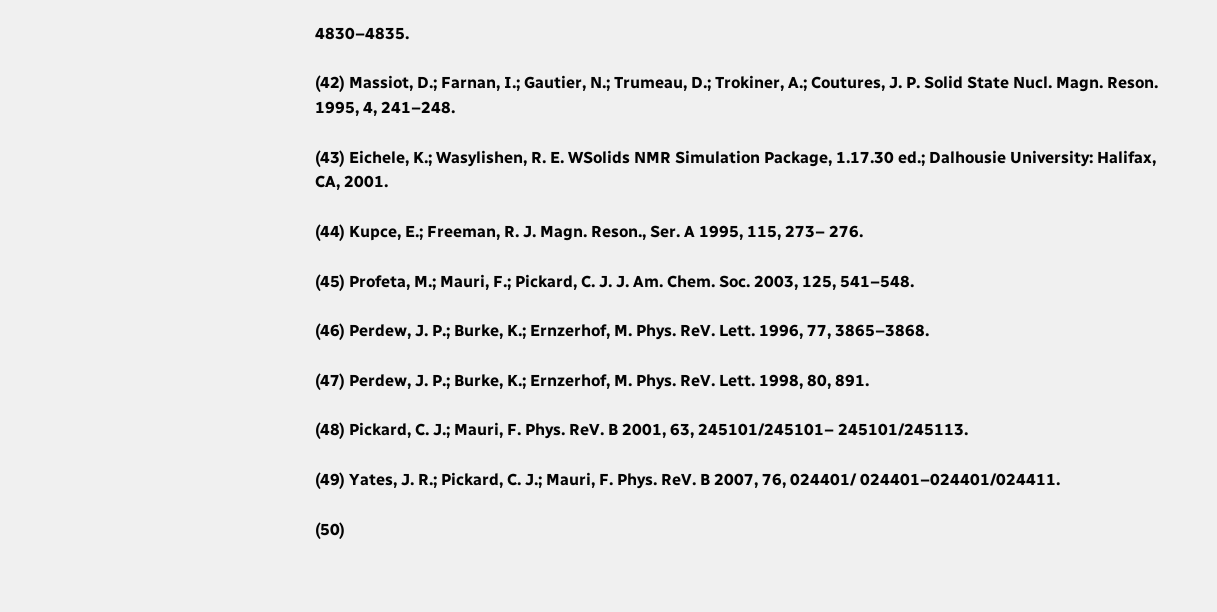4830–4835.

(42) Massiot, D.; Farnan, I.; Gautier, N.; Trumeau, D.; Trokiner, A.; Coutures, J. P. Solid State Nucl. Magn. Reson. 1995, 4, 241–248.

(43) Eichele, K.; Wasylishen, R. E. WSolids NMR Simulation Package, 1.17.30 ed.; Dalhousie University: Halifax, CA, 2001.

(44) Kupce, E.; Freeman, R. J. Magn. Reson., Ser. A 1995, 115, 273– 276.

(45) Profeta, M.; Mauri, F.; Pickard, C. J. J. Am. Chem. Soc. 2003, 125, 541–548.

(46) Perdew, J. P.; Burke, K.; Ernzerhof, M. Phys. ReV. Lett. 1996, 77, 3865–3868.

(47) Perdew, J. P.; Burke, K.; Ernzerhof, M. Phys. ReV. Lett. 1998, 80, 891.

(48) Pickard, C. J.; Mauri, F. Phys. ReV. B 2001, 63, 245101/245101– 245101/245113.

(49) Yates, J. R.; Pickard, C. J.; Mauri, F. Phys. ReV. B 2007, 76, 024401/ 024401–024401/024411.

(50)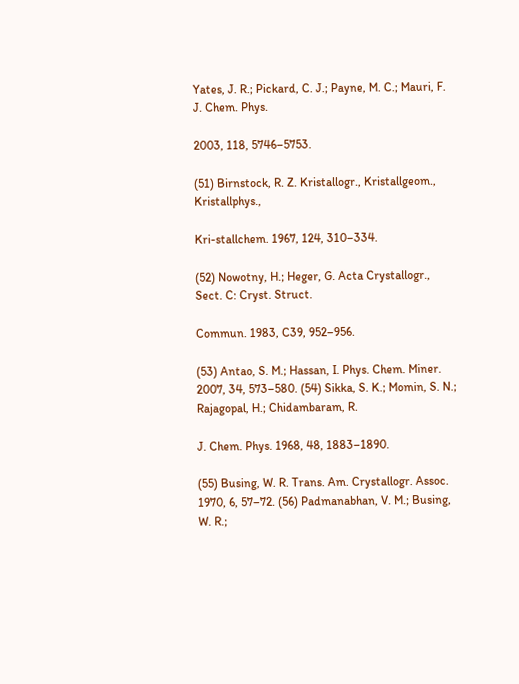Yates, J. R.; Pickard, C. J.; Payne, M. C.; Mauri, F. J. Chem. Phys.

2003, 118, 5746–5753.

(51) Birnstock, R. Z. Kristallogr., Kristallgeom., Kristallphys.,

Kri-stallchem. 1967, 124, 310–334.

(52) Nowotny, H.; Heger, G. Acta Crystallogr., Sect. C: Cryst. Struct.

Commun. 1983, C39, 952–956.

(53) Antao, S. M.; Hassan, I. Phys. Chem. Miner. 2007, 34, 573–580. (54) Sikka, S. K.; Momin, S. N.; Rajagopal, H.; Chidambaram, R.

J. Chem. Phys. 1968, 48, 1883–1890.

(55) Busing, W. R. Trans. Am. Crystallogr. Assoc. 1970, 6, 57–72. (56) Padmanabhan, V. M.; Busing, W. R.;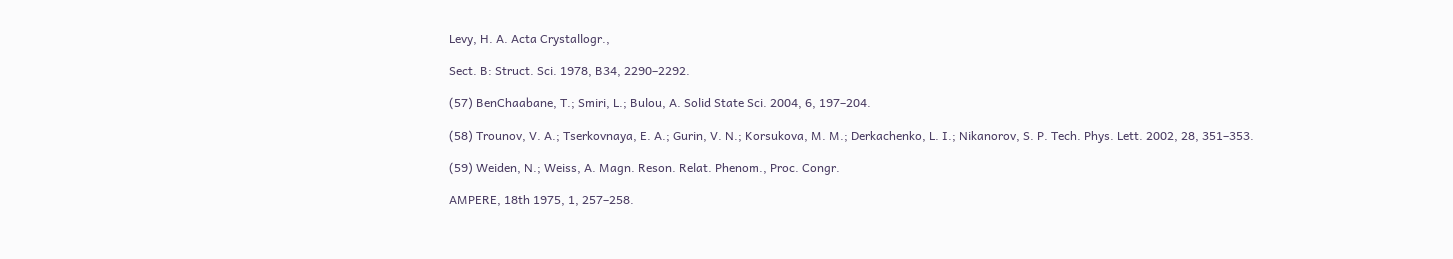Levy, H. A. Acta Crystallogr.,

Sect. B: Struct. Sci. 1978, B34, 2290–2292.

(57) BenChaabane, T.; Smiri, L.; Bulou, A. Solid State Sci. 2004, 6, 197–204.

(58) Trounov, V. A.; Tserkovnaya, E. A.; Gurin, V. N.; Korsukova, M. M.; Derkachenko, L. I.; Nikanorov, S. P. Tech. Phys. Lett. 2002, 28, 351–353.

(59) Weiden, N.; Weiss, A. Magn. Reson. Relat. Phenom., Proc. Congr.

AMPERE, 18th 1975, 1, 257–258.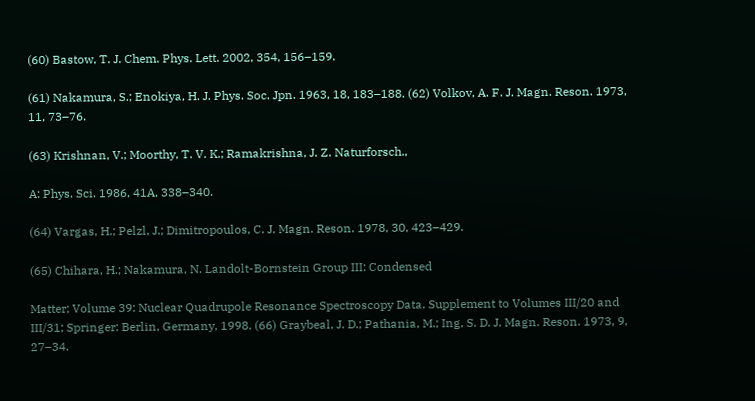(60) Bastow, T. J. Chem. Phys. Lett. 2002, 354, 156–159.

(61) Nakamura, S.; Enokiya, H. J. Phys. Soc. Jpn. 1963, 18, 183–188. (62) Volkov, A. F. J. Magn. Reson. 1973, 11, 73–76.

(63) Krishnan, V.; Moorthy, T. V. K.; Ramakrishna, J. Z. Naturforsch.,

A: Phys. Sci. 1986, 41A, 338–340.

(64) Vargas, H.; Pelzl, J.; Dimitropoulos, C. J. Magn. Reson. 1978, 30, 423–429.

(65) Chihara, H.; Nakamura, N. Landolt-Bornstein Group III: Condensed

Matter; Volume 39: Nuclear Quadrupole Resonance Spectroscopy Data. Supplement to Volumes III/20 and III/31; Springer: Berlin, Germany, 1998. (66) Graybeal, J. D.; Pathania, M.; Ing, S. D. J. Magn. Reson. 1973, 9, 27–34.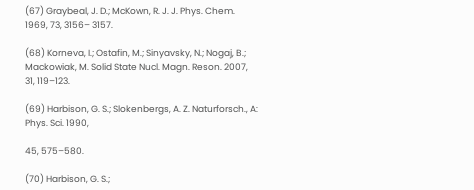(67) Graybeal, J. D.; McKown, R. J. J. Phys. Chem. 1969, 73, 3156– 3157.

(68) Korneva, I.; Ostafin, M.; Sinyavsky, N.; Nogaj, B.; Mackowiak, M. Solid State Nucl. Magn. Reson. 2007, 31, 119–123.

(69) Harbison, G. S.; Slokenbergs, A. Z. Naturforsch., A: Phys. Sci. 1990,

45, 575–580.

(70) Harbison, G. S.;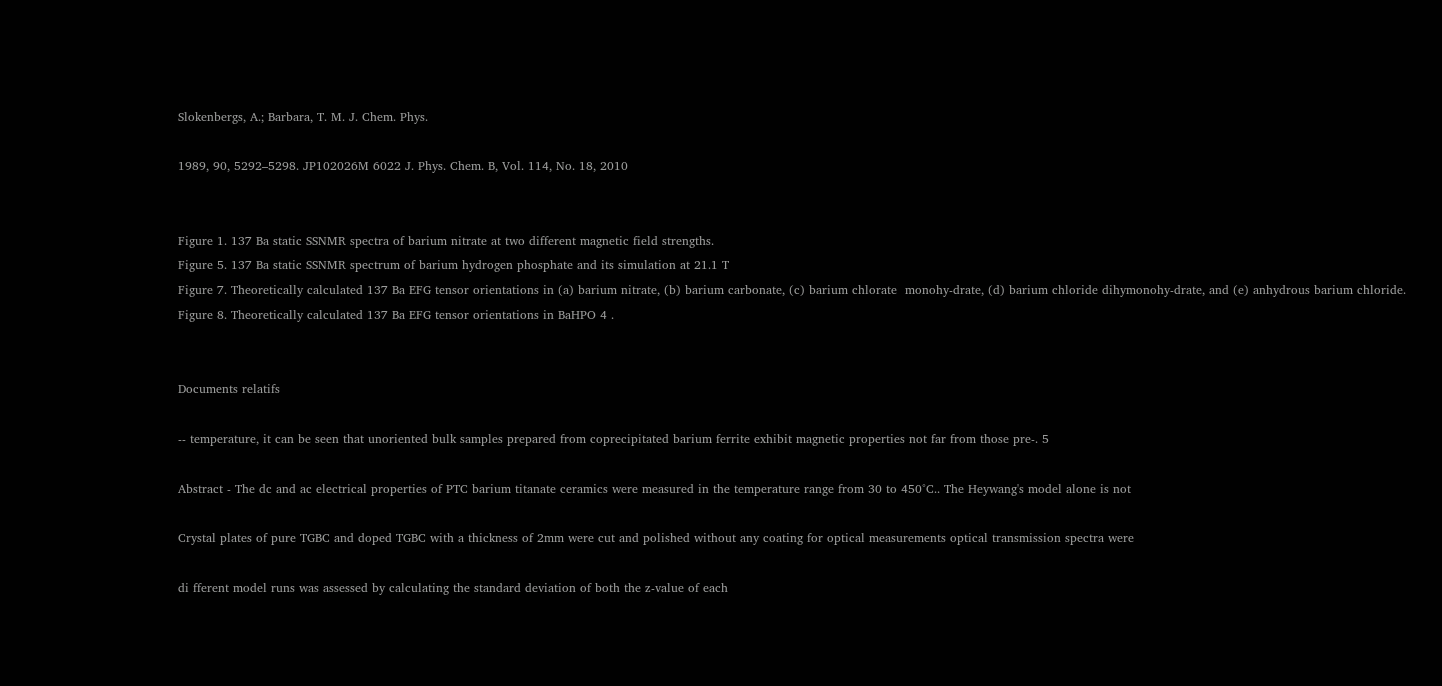Slokenbergs, A.; Barbara, T. M. J. Chem. Phys.

1989, 90, 5292–5298. JP102026M 6022 J. Phys. Chem. B, Vol. 114, No. 18, 2010


Figure 1. 137 Ba static SSNMR spectra of barium nitrate at two different magnetic field strengths.
Figure 5. 137 Ba static SSNMR spectrum of barium hydrogen phosphate and its simulation at 21.1 T
Figure 7. Theoretically calculated 137 Ba EFG tensor orientations in (a) barium nitrate, (b) barium carbonate, (c) barium chlorate  monohy-drate, (d) barium chloride dihymonohy-drate, and (e) anhydrous barium chloride.
Figure 8. Theoretically calculated 137 Ba EFG tensor orientations in BaHPO 4 .


Documents relatifs

-- temperature, it can be seen that unoriented bulk samples prepared from coprecipitated barium ferrite exhibit magnetic properties not far from those pre-. 5

Abstract - The dc and ac electrical properties of PTC barium titanate ceramics were measured in the temperature range from 30 to 450°C.. The Heywang's model alone is not

Crystal plates of pure TGBC and doped TGBC with a thickness of 2mm were cut and polished without any coating for optical measurements optical transmission spectra were

di fferent model runs was assessed by calculating the standard deviation of both the z-value of each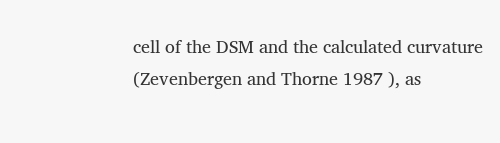cell of the DSM and the calculated curvature (Zevenbergen and Thorne 1987 ), as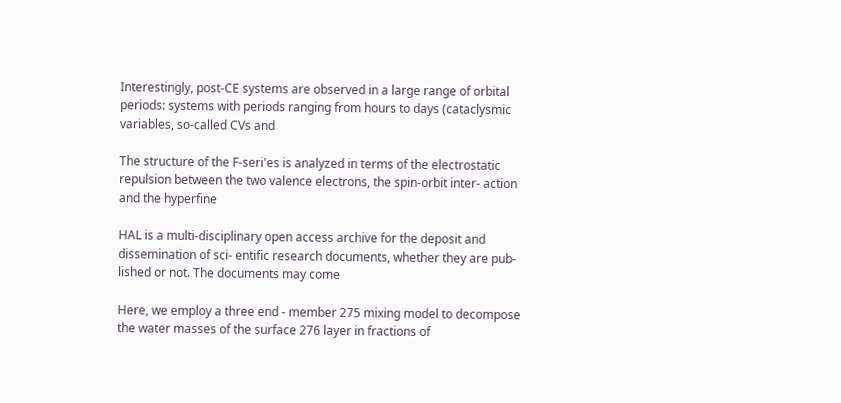Interestingly, post-CE systems are observed in a large range of orbital periods: systems with periods ranging from hours to days (cataclysmic variables, so-called CVs and

The structure of the F-seri'es is analyzed in terms of the electrostatic repulsion between the two valence electrons, the spin-orbit inter- action and the hyperfine

HAL is a multi-disciplinary open access archive for the deposit and dissemination of sci- entific research documents, whether they are pub- lished or not. The documents may come

Here, we employ a three end ‐ member 275 mixing model to decompose the water masses of the surface 276 layer in fractions of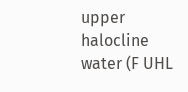upper halocline water (F UHL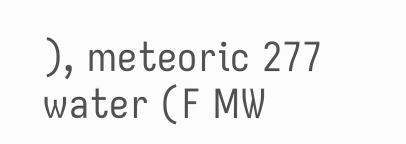), meteoric 277 water (F MW